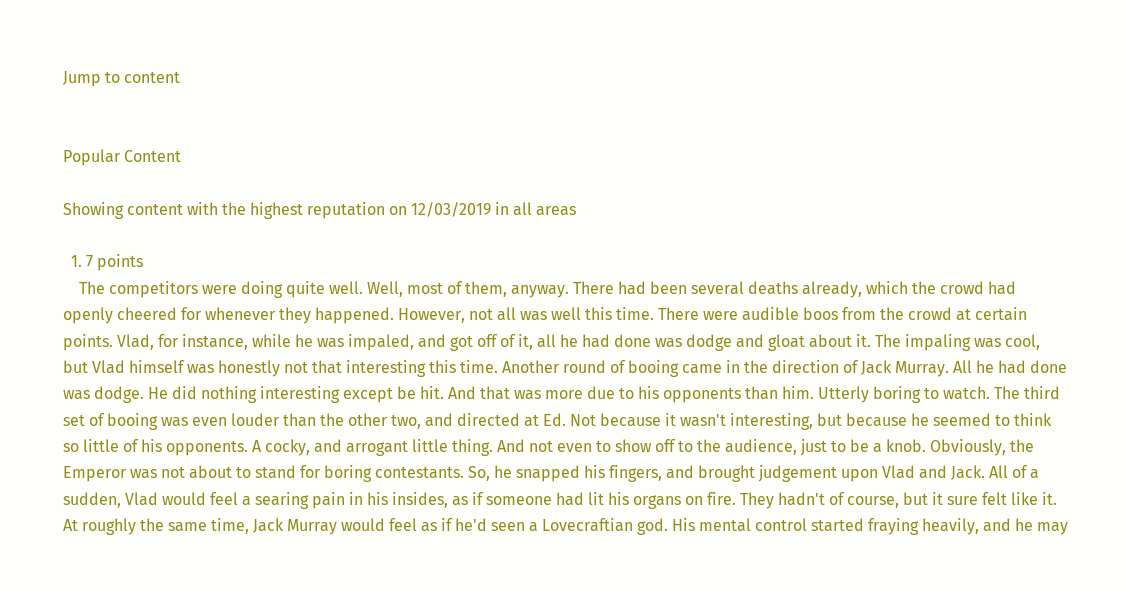Jump to content


Popular Content

Showing content with the highest reputation on 12/03/2019 in all areas

  1. 7 points
    The competitors were doing quite well. Well, most of them, anyway. There had been several deaths already, which the crowd had openly cheered for whenever they happened. However, not all was well this time. There were audible boos from the crowd at certain points. Vlad, for instance, while he was impaled, and got off of it, all he had done was dodge and gloat about it. The impaling was cool, but Vlad himself was honestly not that interesting this time. Another round of booing came in the direction of Jack Murray. All he had done was dodge. He did nothing interesting except be hit. And that was more due to his opponents than him. Utterly boring to watch. The third set of booing was even louder than the other two, and directed at Ed. Not because it wasn't interesting, but because he seemed to think so little of his opponents. A cocky, and arrogant little thing. And not even to show off to the audience, just to be a knob. Obviously, the Emperor was not about to stand for boring contestants. So, he snapped his fingers, and brought judgement upon Vlad and Jack. All of a sudden, Vlad would feel a searing pain in his insides, as if someone had lit his organs on fire. They hadn't of course, but it sure felt like it. At roughly the same time, Jack Murray would feel as if he'd seen a Lovecraftian god. His mental control started fraying heavily, and he may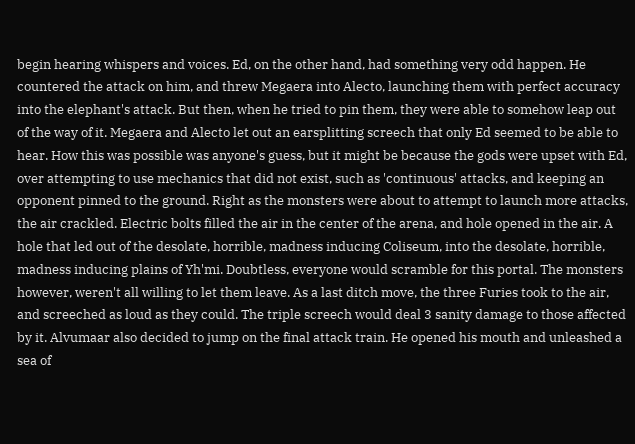begin hearing whispers and voices. Ed, on the other hand, had something very odd happen. He countered the attack on him, and threw Megaera into Alecto, launching them with perfect accuracy into the elephant's attack. But then, when he tried to pin them, they were able to somehow leap out of the way of it. Megaera and Alecto let out an earsplitting screech that only Ed seemed to be able to hear. How this was possible was anyone's guess, but it might be because the gods were upset with Ed, over attempting to use mechanics that did not exist, such as 'continuous' attacks, and keeping an opponent pinned to the ground. Right as the monsters were about to attempt to launch more attacks, the air crackled. Electric bolts filled the air in the center of the arena, and hole opened in the air. A hole that led out of the desolate, horrible, madness inducing Coliseum, into the desolate, horrible, madness inducing plains of Yh'mi. Doubtless, everyone would scramble for this portal. The monsters however, weren't all willing to let them leave. As a last ditch move, the three Furies took to the air, and screeched as loud as they could. The triple screech would deal 3 sanity damage to those affected by it. Alvumaar also decided to jump on the final attack train. He opened his mouth and unleashed a sea of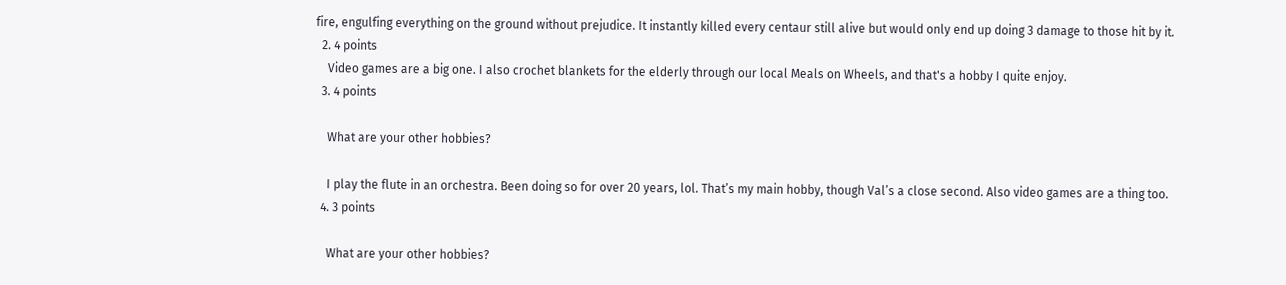fire, engulfing everything on the ground without prejudice. It instantly killed every centaur still alive but would only end up doing 3 damage to those hit by it.
  2. 4 points
    Video games are a big one. I also crochet blankets for the elderly through our local Meals on Wheels, and that's a hobby I quite enjoy.
  3. 4 points

    What are your other hobbies?

    I play the flute in an orchestra. Been doing so for over 20 years, lol. That’s my main hobby, though Val’s a close second. Also video games are a thing too.
  4. 3 points

    What are your other hobbies?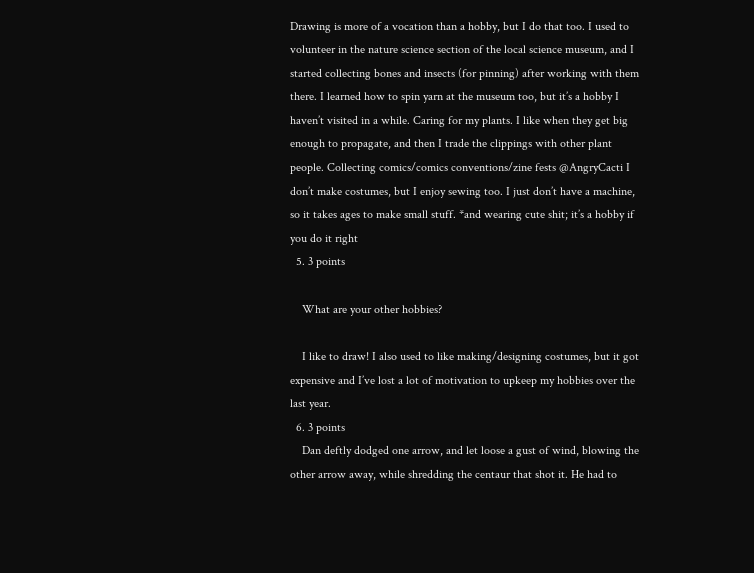Drawing is more of a vocation than a hobby, but I do that too. I used to volunteer in the nature science section of the local science museum, and I started collecting bones and insects (for pinning) after working with them there. I learned how to spin yarn at the museum too, but it’s a hobby I haven’t visited in a while. Caring for my plants. I like when they get big enough to propagate, and then I trade the clippings with other plant people. Collecting comics/comics conventions/zine fests @AngryCacti I don’t make costumes, but I enjoy sewing too. I just don’t have a machine, so it takes ages to make small stuff. *and wearing cute shit; it’s a hobby if you do it right
  5. 3 points

    What are your other hobbies?

    I like to draw! I also used to like making/designing costumes, but it got expensive and I’ve lost a lot of motivation to upkeep my hobbies over the last year.
  6. 3 points
    Dan deftly dodged one arrow, and let loose a gust of wind, blowing the other arrow away, while shredding the centaur that shot it. He had to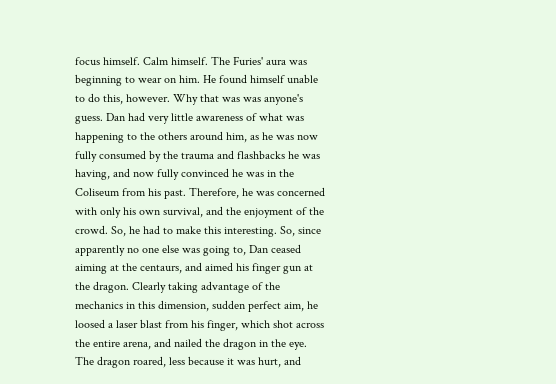focus himself. Calm himself. The Furies' aura was beginning to wear on him. He found himself unable to do this, however. Why that was was anyone's guess. Dan had very little awareness of what was happening to the others around him, as he was now fully consumed by the trauma and flashbacks he was having, and now fully convinced he was in the Coliseum from his past. Therefore, he was concerned with only his own survival, and the enjoyment of the crowd. So, he had to make this interesting. So, since apparently no one else was going to, Dan ceased aiming at the centaurs, and aimed his finger gun at the dragon. Clearly taking advantage of the mechanics in this dimension, sudden perfect aim, he loosed a laser blast from his finger, which shot across the entire arena, and nailed the dragon in the eye. The dragon roared, less because it was hurt, and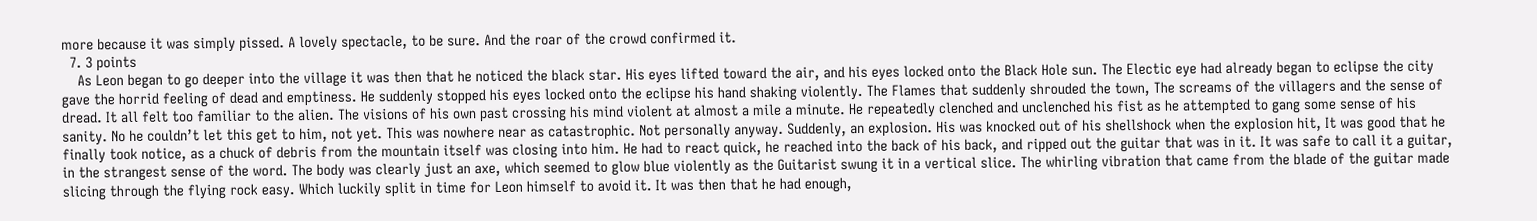more because it was simply pissed. A lovely spectacle, to be sure. And the roar of the crowd confirmed it.
  7. 3 points
    As Leon began to go deeper into the village it was then that he noticed the black star. His eyes lifted toward the air, and his eyes locked onto the Black Hole sun. The Electic eye had already began to eclipse the city gave the horrid feeling of dead and emptiness. He suddenly stopped his eyes locked onto the eclipse his hand shaking violently. The Flames that suddenly shrouded the town, The screams of the villagers and the sense of dread. It all felt too familiar to the alien. The visions of his own past crossing his mind violent at almost a mile a minute. He repeatedly clenched and unclenched his fist as he attempted to gang some sense of his sanity. No he couldn’t let this get to him, not yet. This was nowhere near as catastrophic. Not personally anyway. Suddenly, an explosion. His was knocked out of his shellshock when the explosion hit, It was good that he finally took notice, as a chuck of debris from the mountain itself was closing into him. He had to react quick, he reached into the back of his back, and ripped out the guitar that was in it. It was safe to call it a guitar, in the strangest sense of the word. The body was clearly just an axe, which seemed to glow blue violently as the Guitarist swung it in a vertical slice. The whirling vibration that came from the blade of the guitar made slicing through the flying rock easy. Which luckily split in time for Leon himself to avoid it. It was then that he had enough,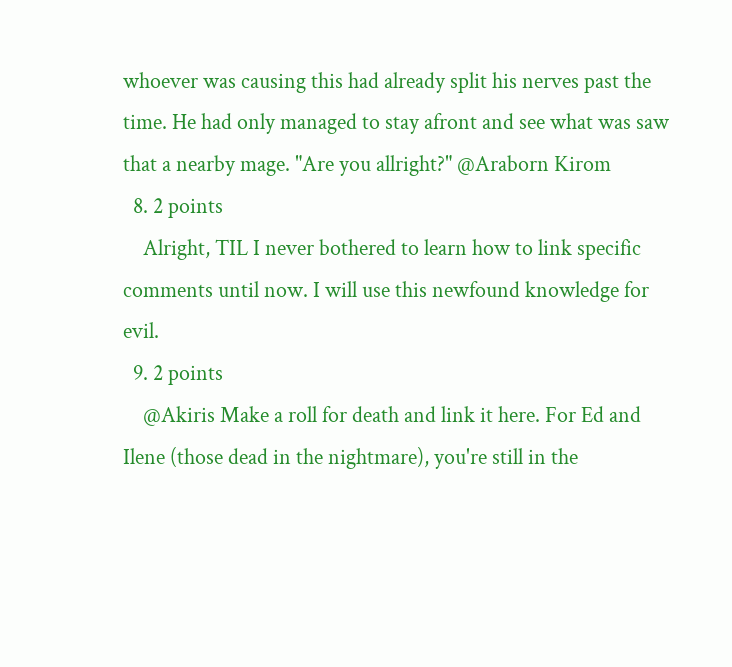whoever was causing this had already split his nerves past the time. He had only managed to stay afront and see what was saw that a nearby mage. "Are you allright?" @Araborn Kirom
  8. 2 points
    Alright, TIL I never bothered to learn how to link specific comments until now. I will use this newfound knowledge for evil.
  9. 2 points
    @Akiris Make a roll for death and link it here. For Ed and Ilene (those dead in the nightmare), you're still in the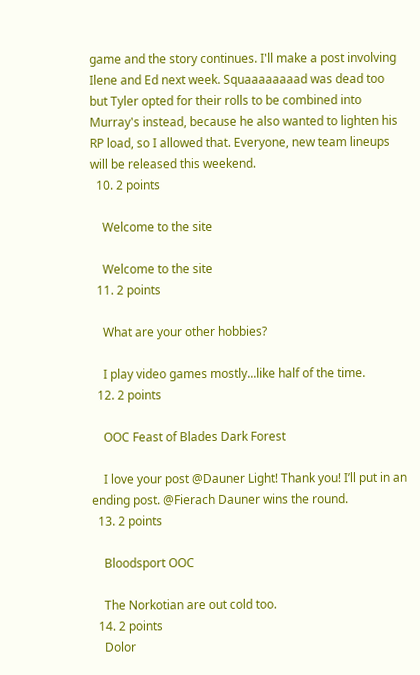game and the story continues. I'll make a post involving Ilene and Ed next week. Squaaaaaaaad was dead too but Tyler opted for their rolls to be combined into Murray's instead, because he also wanted to lighten his RP load, so I allowed that. Everyone, new team lineups will be released this weekend.
  10. 2 points

    Welcome to the site

    Welcome to the site
  11. 2 points

    What are your other hobbies?

    I play video games mostly...like half of the time.
  12. 2 points

    OOC Feast of Blades Dark Forest

    I love your post @Dauner Light! Thank you! I’ll put in an ending post. @Fierach Dauner wins the round.
  13. 2 points

    Bloodsport OOC

    The Norkotian are out cold too.
  14. 2 points
    Dolor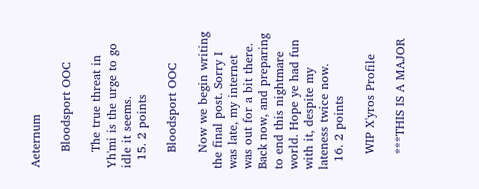Aeternum

    Bloodsport OOC

    The true threat in Yh'mi is the urge to go idle it seems.
  15. 2 points

    Bloodsport OOC

    Now we begin writing the final post. Sorry I was late, my internet was out for a bit there. Back now, and preparing to end this nightmare world. Hope ye had fun with it, despite my lateness twice now.
  16. 2 points

    WIP X'yros Profile

    ***THIS IS A MAJOR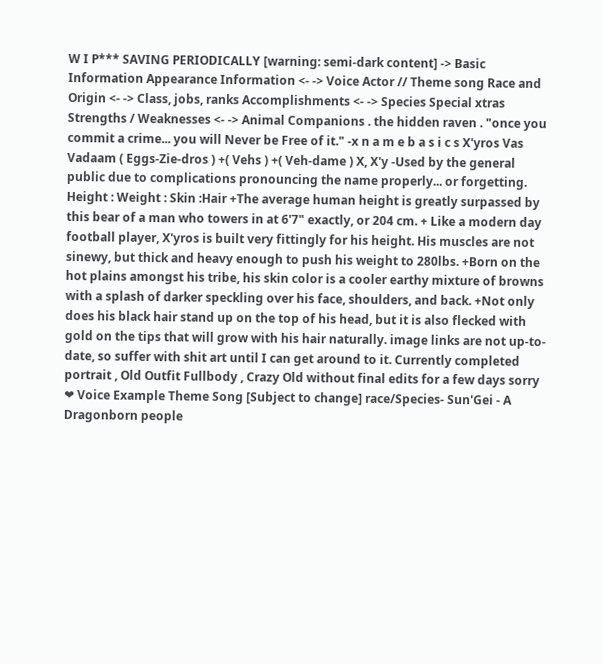W I P*** SAVING PERIODICALLY [warning: semi-dark content] -> Basic Information Appearance Information <- -> Voice Actor // Theme song Race and Origin <- -> Class, jobs, ranks Accomplishments <- -> Species Special xtras Strengths / Weaknesses <- -> Animal Companions . the hidden raven . "once you commit a crime... you will Never be Free of it." -x n a m e b a s i c s X'yros Vas Vadaam ( Eggs-Zie-dros ) +( Vehs ) +( Veh-dame ) X, X'y -Used by the general public due to complications pronouncing the name properly... or forgetting. Height : Weight : Skin :Hair +The average human height is greatly surpassed by this bear of a man who towers in at 6'7" exactly, or 204 cm. + Like a modern day football player, X'yros is built very fittingly for his height. His muscles are not sinewy, but thick and heavy enough to push his weight to 280lbs. +Born on the hot plains amongst his tribe, his skin color is a cooler earthy mixture of browns with a splash of darker speckling over his face, shoulders, and back. +Not only does his black hair stand up on the top of his head, but it is also flecked with gold on the tips that will grow with his hair naturally. image links are not up-to-date, so suffer with shit art until I can get around to it. Currently completed portrait , Old Outfit Fullbody , Crazy Old without final edits for a few days sorry ❤ Voice Example Theme Song [Subject to change] race/Species- Sun'Gei - A Dragonborn people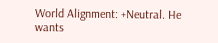World Alignment: +Neutral. He wants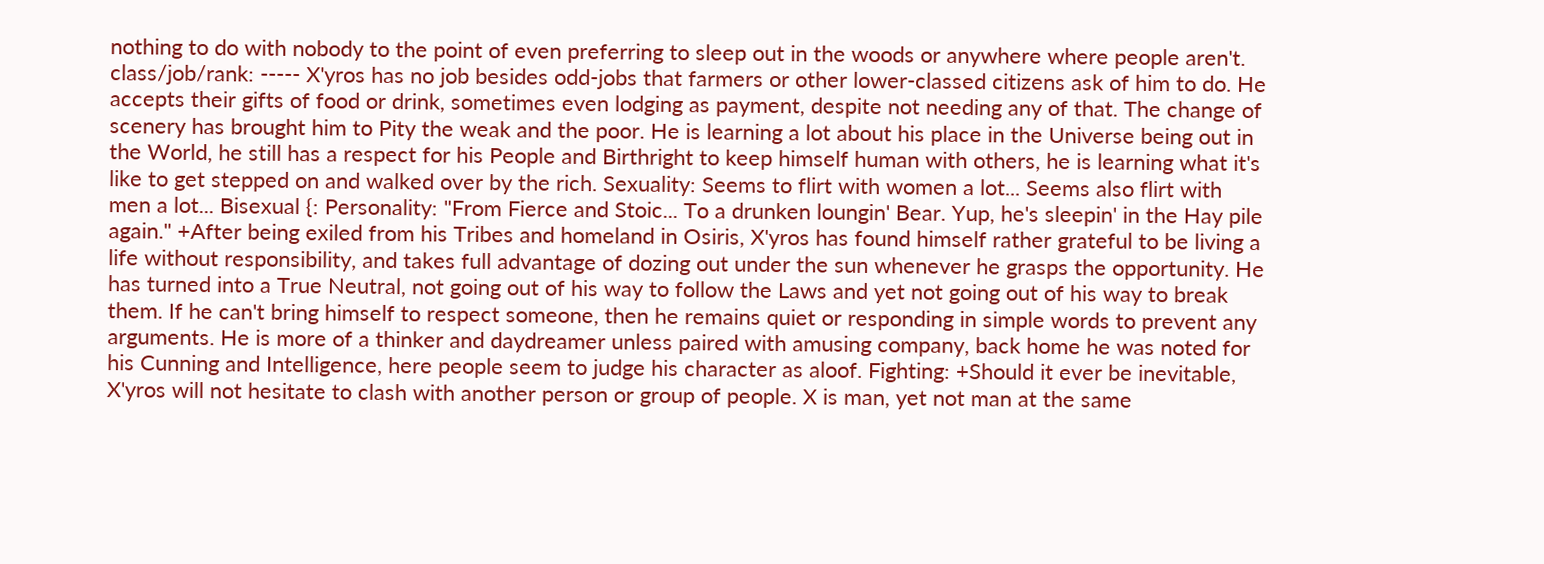nothing to do with nobody to the point of even preferring to sleep out in the woods or anywhere where people aren't. class/job/rank: ----- X'yros has no job besides odd-jobs that farmers or other lower-classed citizens ask of him to do. He accepts their gifts of food or drink, sometimes even lodging as payment, despite not needing any of that. The change of scenery has brought him to Pity the weak and the poor. He is learning a lot about his place in the Universe being out in the World, he still has a respect for his People and Birthright to keep himself human with others, he is learning what it's like to get stepped on and walked over by the rich. Sexuality: Seems to flirt with women a lot... Seems also flirt with men a lot... Bisexual {: Personality: "From Fierce and Stoic... To a drunken loungin' Bear. Yup, he's sleepin' in the Hay pile again." +After being exiled from his Tribes and homeland in Osiris, X'yros has found himself rather grateful to be living a life without responsibility, and takes full advantage of dozing out under the sun whenever he grasps the opportunity. He has turned into a True Neutral, not going out of his way to follow the Laws and yet not going out of his way to break them. If he can't bring himself to respect someone, then he remains quiet or responding in simple words to prevent any arguments. He is more of a thinker and daydreamer unless paired with amusing company, back home he was noted for his Cunning and Intelligence, here people seem to judge his character as aloof. Fighting: +Should it ever be inevitable, X'yros will not hesitate to clash with another person or group of people. X is man, yet not man at the same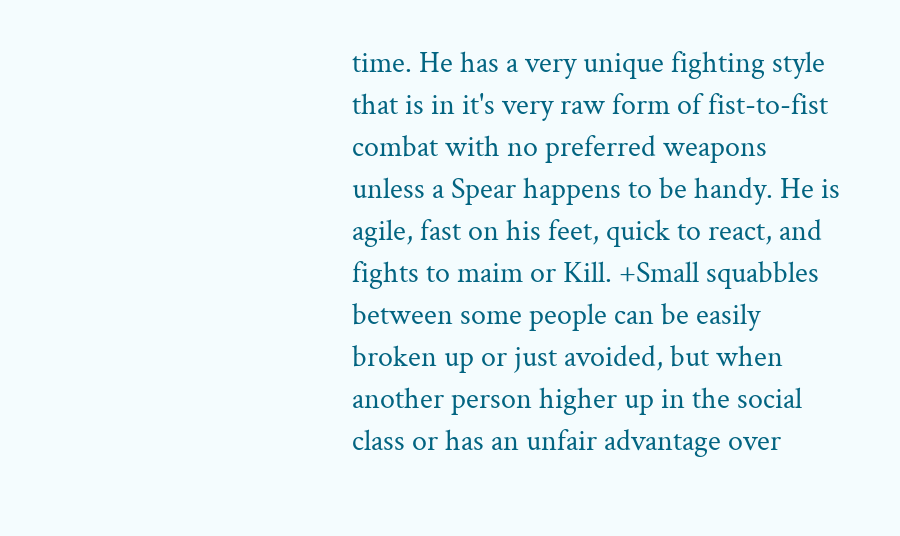time. He has a very unique fighting style that is in it's very raw form of fist-to-fist combat with no preferred weapons unless a Spear happens to be handy. He is agile, fast on his feet, quick to react, and fights to maim or Kill. +Small squabbles between some people can be easily broken up or just avoided, but when another person higher up in the social class or has an unfair advantage over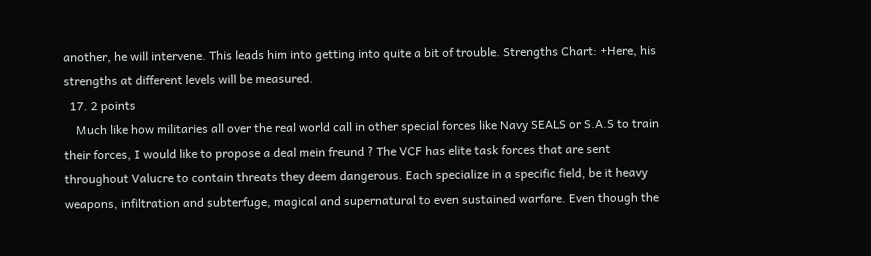another, he will intervene. This leads him into getting into quite a bit of trouble. Strengths Chart: +Here, his strengths at different levels will be measured.
  17. 2 points
    Much like how militaries all over the real world call in other special forces like Navy SEALS or S.A.S to train their forces, I would like to propose a deal mein freund ? The VCF has elite task forces that are sent throughout Valucre to contain threats they deem dangerous. Each specialize in a specific field, be it heavy weapons, infiltration and subterfuge, magical and supernatural to even sustained warfare. Even though the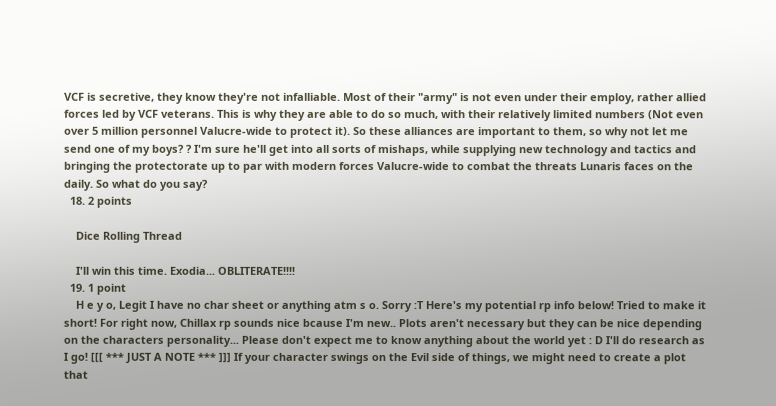VCF is secretive, they know they're not infalliable. Most of their "army" is not even under their employ, rather allied forces led by VCF veterans. This is why they are able to do so much, with their relatively limited numbers (Not even over 5 million personnel Valucre-wide to protect it). So these alliances are important to them, so why not let me send one of my boys? ? I'm sure he'll get into all sorts of mishaps, while supplying new technology and tactics and bringing the protectorate up to par with modern forces Valucre-wide to combat the threats Lunaris faces on the daily. So what do you say?
  18. 2 points

    Dice Rolling Thread

    I'll win this time. Exodia... OBLITERATE!!!!
  19. 1 point
    H e y o, Legit I have no char sheet or anything atm s o. Sorry :T Here's my potential rp info below! Tried to make it short! For right now, Chillax rp sounds nice bcause I'm new.. Plots aren't necessary but they can be nice depending on the characters personality... Please don't expect me to know anything about the world yet : D I'll do research as I go! [[[ *** JUST A NOTE *** ]]] If your character swings on the Evil side of things, we might need to create a plot that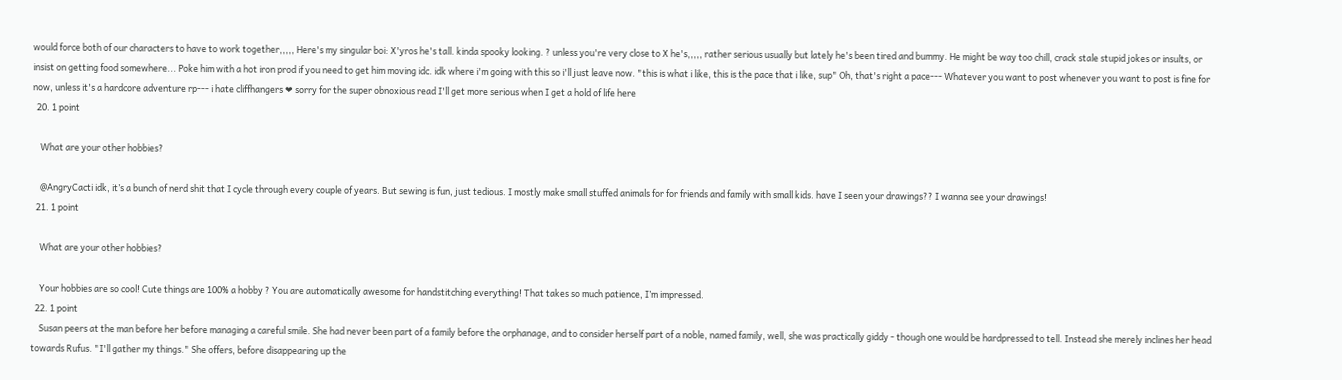would force both of our characters to have to work together,,,,, Here's my singular boi: X'yros he's tall. kinda spooky looking. ? unless you're very close to X he's,,,,, rather serious usually but lately he's been tired and bummy. He might be way too chill, crack stale stupid jokes or insults, or insist on getting food somewhere... Poke him with a hot iron prod if you need to get him moving idc. idk where i'm going with this so i'll just leave now. "this is what i like, this is the pace that i like, sup" Oh, that's right a pace--- Whatever you want to post whenever you want to post is fine for now, unless it's a hardcore adventure rp--- i hate cliffhangers ❤ sorry for the super obnoxious read I'll get more serious when I get a hold of life here
  20. 1 point

    What are your other hobbies?

    @AngryCacti idk, it’s a bunch of nerd shit that I cycle through every couple of years. But sewing is fun, just tedious. I mostly make small stuffed animals for for friends and family with small kids. have I seen your drawings?? I wanna see your drawings!
  21. 1 point

    What are your other hobbies?

    Your hobbies are so cool! Cute things are 100% a hobby ? You are automatically awesome for handstitching everything! That takes so much patience, I’m impressed.
  22. 1 point
    Susan peers at the man before her before managing a careful smile. She had never been part of a family before the orphanage, and to consider herself part of a noble, named family, well, she was practically giddy - though one would be hardpressed to tell. Instead she merely inclines her head towards Rufus. "I'll gather my things." She offers, before disappearing up the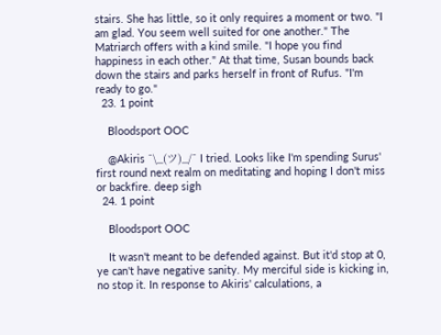stairs. She has little, so it only requires a moment or two. "I am glad. You seem well suited for one another." The Matriarch offers with a kind smile. "I hope you find happiness in each other." At that time, Susan bounds back down the stairs and parks herself in front of Rufus. "I'm ready to go."
  23. 1 point

    Bloodsport OOC

    @Akiris ¯\_(ツ)_/¯ I tried. Looks like I'm spending Surus' first round next realm on meditating and hoping I don't miss or backfire. deep sigh
  24. 1 point

    Bloodsport OOC

    It wasn't meant to be defended against. But it'd stop at 0, ye can't have negative sanity. My merciful side is kicking in, no stop it. In response to Akiris' calculations, a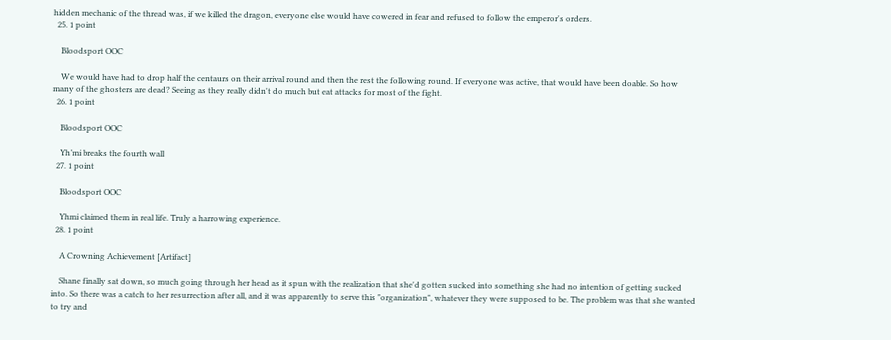hidden mechanic of the thread was, if we killed the dragon, everyone else would have cowered in fear and refused to follow the emperor's orders.
  25. 1 point

    Bloodsport OOC

    We would have had to drop half the centaurs on their arrival round and then the rest the following round. If everyone was active, that would have been doable. So how many of the ghosters are dead? Seeing as they really didn't do much but eat attacks for most of the fight.
  26. 1 point

    Bloodsport OOC

    Yh’mi breaks the fourth wall
  27. 1 point

    Bloodsport OOC

    Yhmi claimed them in real life. Truly a harrowing experience.
  28. 1 point

    A Crowning Achievement [Artifact]

    Shane finally sat down, so much going through her head as it spun with the realization that she'd gotten sucked into something she had no intention of getting sucked into. So there was a catch to her resurrection after all, and it was apparently to serve this "organization", whatever they were supposed to be. The problem was that she wanted to try and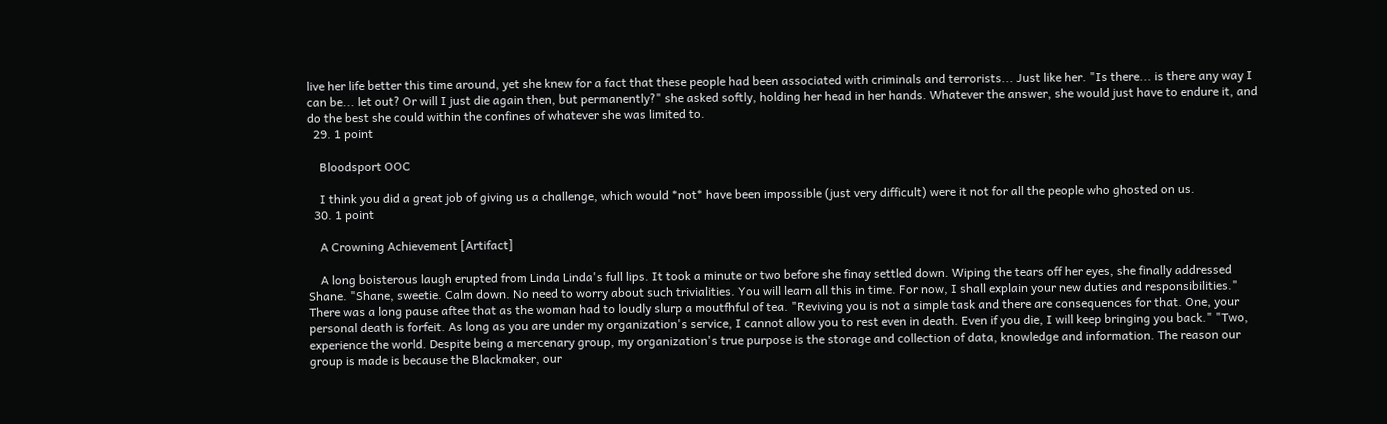live her life better this time around, yet she knew for a fact that these people had been associated with criminals and terrorists... Just like her. "Is there... is there any way I can be... let out? Or will I just die again then, but permanently?" she asked softly, holding her head in her hands. Whatever the answer, she would just have to endure it, and do the best she could within the confines of whatever she was limited to.
  29. 1 point

    Bloodsport OOC

    I think you did a great job of giving us a challenge, which would *not* have been impossible (just very difficult) were it not for all the people who ghosted on us.
  30. 1 point

    A Crowning Achievement [Artifact]

    A long boisterous laugh erupted from Linda Linda's full lips. It took a minute or two before she finay settled down. Wiping the tears off her eyes, she finally addressed Shane. "Shane, sweetie. Calm down. No need to worry about such trivialities. You will learn all this in time. For now, I shall explain your new duties and responsibilities." There was a long pause aftee that as the woman had to loudly slurp a moutfhful of tea. "Reviving you is not a simple task and there are consequences for that. One, your personal death is forfeit. As long as you are under my organization's service, I cannot allow you to rest even in death. Even if you die, I will keep bringing you back." "Two, experience the world. Despite being a mercenary group, my organization's true purpose is the storage and collection of data, knowledge and information. The reason our group is made is because the Blackmaker, our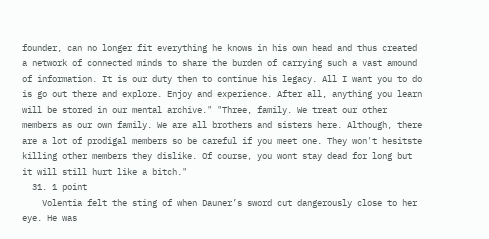founder, can no longer fit everything he knows in his own head and thus created a network of connected minds to share the burden of carrying such a vast amound of information. It is our duty then to continue his legacy. All I want you to do is go out there and explore. Enjoy and experience. After all, anything you learn will be stored in our mental archive." "Three, family. We treat our other members as our own family. We are all brothers and sisters here. Although, there are a lot of prodigal members so be careful if you meet one. They won't hesitste killing other members they dislike. Of course, you wont stay dead for long but it will still hurt like a bitch."
  31. 1 point
    Volentia felt the sting of when Dauner’s sword cut dangerously close to her eye. He was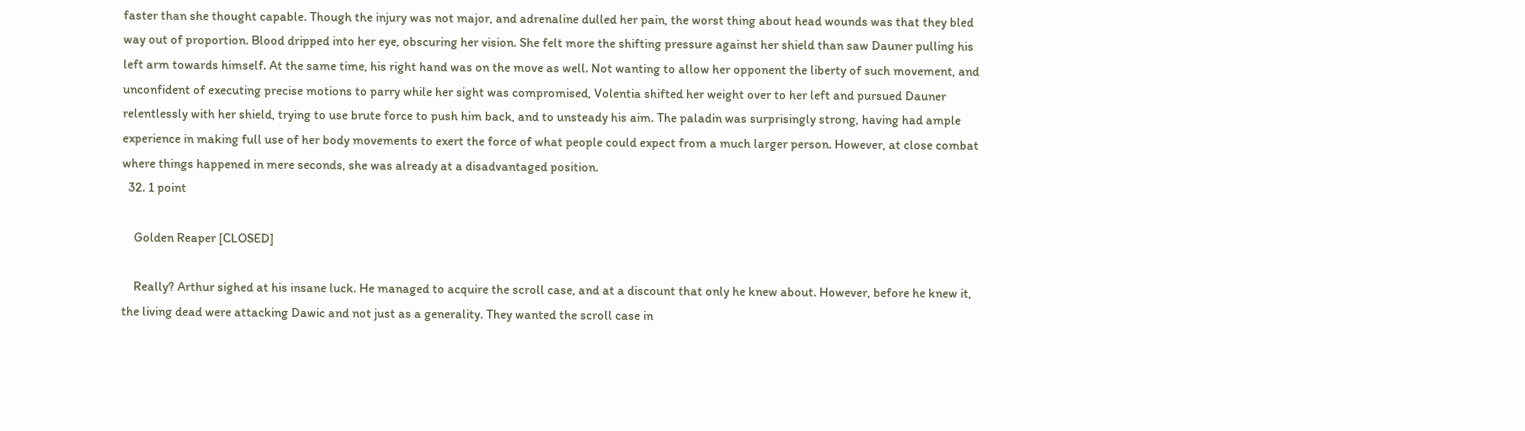faster than she thought capable. Though the injury was not major, and adrenaline dulled her pain, the worst thing about head wounds was that they bled way out of proportion. Blood dripped into her eye, obscuring her vision. She felt more the shifting pressure against her shield than saw Dauner pulling his left arm towards himself. At the same time, his right hand was on the move as well. Not wanting to allow her opponent the liberty of such movement, and unconfident of executing precise motions to parry while her sight was compromised, Volentia shifted her weight over to her left and pursued Dauner relentlessly with her shield, trying to use brute force to push him back, and to unsteady his aim. The paladin was surprisingly strong, having had ample experience in making full use of her body movements to exert the force of what people could expect from a much larger person. However, at close combat where things happened in mere seconds, she was already at a disadvantaged position.
  32. 1 point

    Golden Reaper [CLOSED]

    Really? Arthur sighed at his insane luck. He managed to acquire the scroll case, and at a discount that only he knew about. However, before he knew it, the living dead were attacking Dawic and not just as a generality. They wanted the scroll case in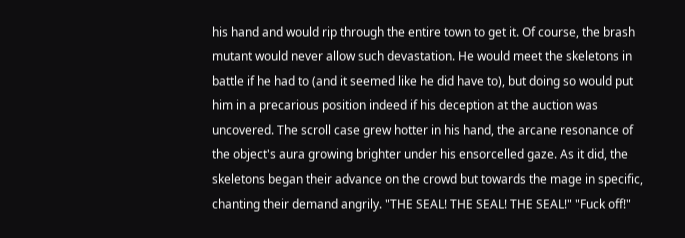his hand and would rip through the entire town to get it. Of course, the brash mutant would never allow such devastation. He would meet the skeletons in battle if he had to (and it seemed like he did have to), but doing so would put him in a precarious position indeed if his deception at the auction was uncovered. The scroll case grew hotter in his hand, the arcane resonance of the object's aura growing brighter under his ensorcelled gaze. As it did, the skeletons began their advance on the crowd but towards the mage in specific, chanting their demand angrily. "THE SEAL! THE SEAL! THE SEAL!" "Fuck off!"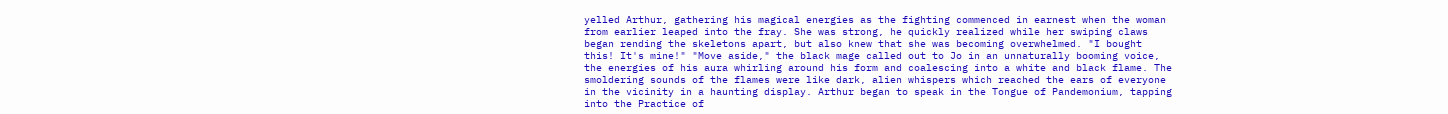yelled Arthur, gathering his magical energies as the fighting commenced in earnest when the woman from earlier leaped into the fray. She was strong, he quickly realized while her swiping claws began rending the skeletons apart, but also knew that she was becoming overwhelmed. "I bought this! It's mine!" "Move aside," the black mage called out to Jo in an unnaturally booming voice, the energies of his aura whirling around his form and coalescing into a white and black flame. The smoldering sounds of the flames were like dark, alien whispers which reached the ears of everyone in the vicinity in a haunting display. Arthur began to speak in the Tongue of Pandemonium, tapping into the Practice of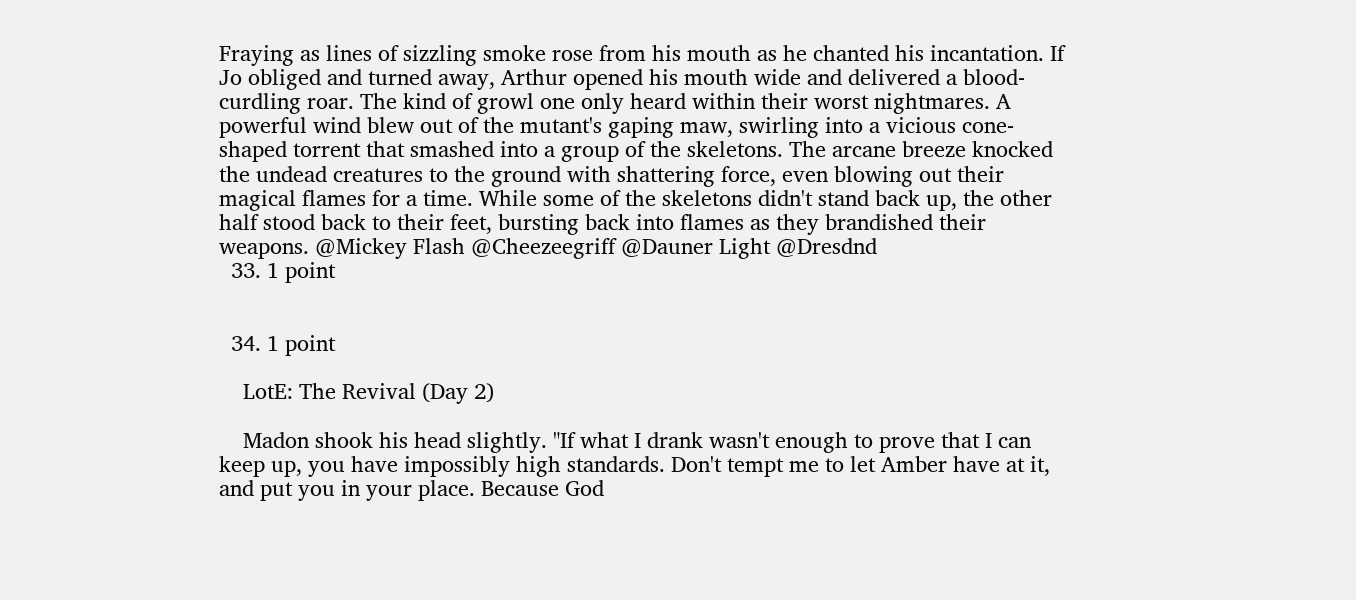Fraying as lines of sizzling smoke rose from his mouth as he chanted his incantation. If Jo obliged and turned away, Arthur opened his mouth wide and delivered a blood-curdling roar. The kind of growl one only heard within their worst nightmares. A powerful wind blew out of the mutant's gaping maw, swirling into a vicious cone-shaped torrent that smashed into a group of the skeletons. The arcane breeze knocked the undead creatures to the ground with shattering force, even blowing out their magical flames for a time. While some of the skeletons didn't stand back up, the other half stood back to their feet, bursting back into flames as they brandished their weapons. @Mickey Flash @Cheezeegriff @Dauner Light @Dresdnd
  33. 1 point


  34. 1 point

    LotE: The Revival (Day 2)

    Madon shook his head slightly. "If what I drank wasn't enough to prove that I can keep up, you have impossibly high standards. Don't tempt me to let Amber have at it, and put you in your place. Because God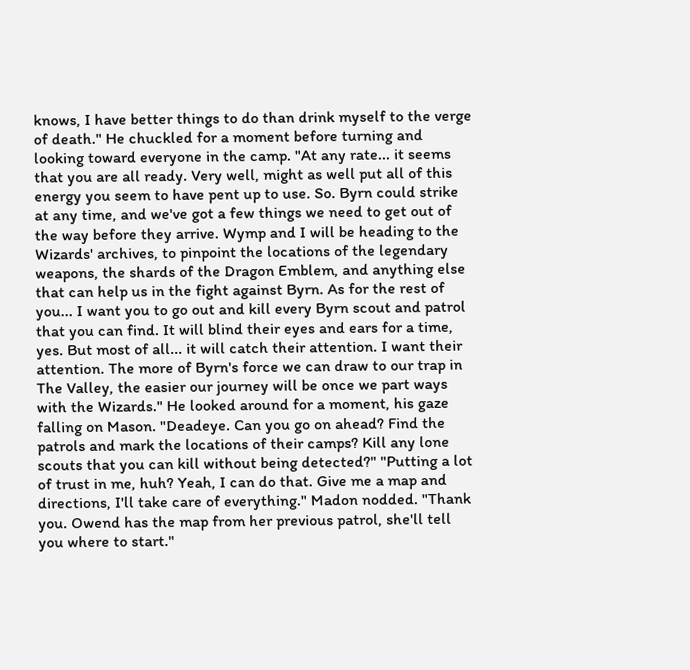knows, I have better things to do than drink myself to the verge of death." He chuckled for a moment before turning and looking toward everyone in the camp. "At any rate... it seems that you are all ready. Very well, might as well put all of this energy you seem to have pent up to use. So. Byrn could strike at any time, and we've got a few things we need to get out of the way before they arrive. Wymp and I will be heading to the Wizards' archives, to pinpoint the locations of the legendary weapons, the shards of the Dragon Emblem, and anything else that can help us in the fight against Byrn. As for the rest of you... I want you to go out and kill every Byrn scout and patrol that you can find. It will blind their eyes and ears for a time, yes. But most of all... it will catch their attention. I want their attention. The more of Byrn's force we can draw to our trap in The Valley, the easier our journey will be once we part ways with the Wizards." He looked around for a moment, his gaze falling on Mason. "Deadeye. Can you go on ahead? Find the patrols and mark the locations of their camps? Kill any lone scouts that you can kill without being detected?" "Putting a lot of trust in me, huh? Yeah, I can do that. Give me a map and directions, I'll take care of everything." Madon nodded. "Thank you. Owend has the map from her previous patrol, she'll tell you where to start."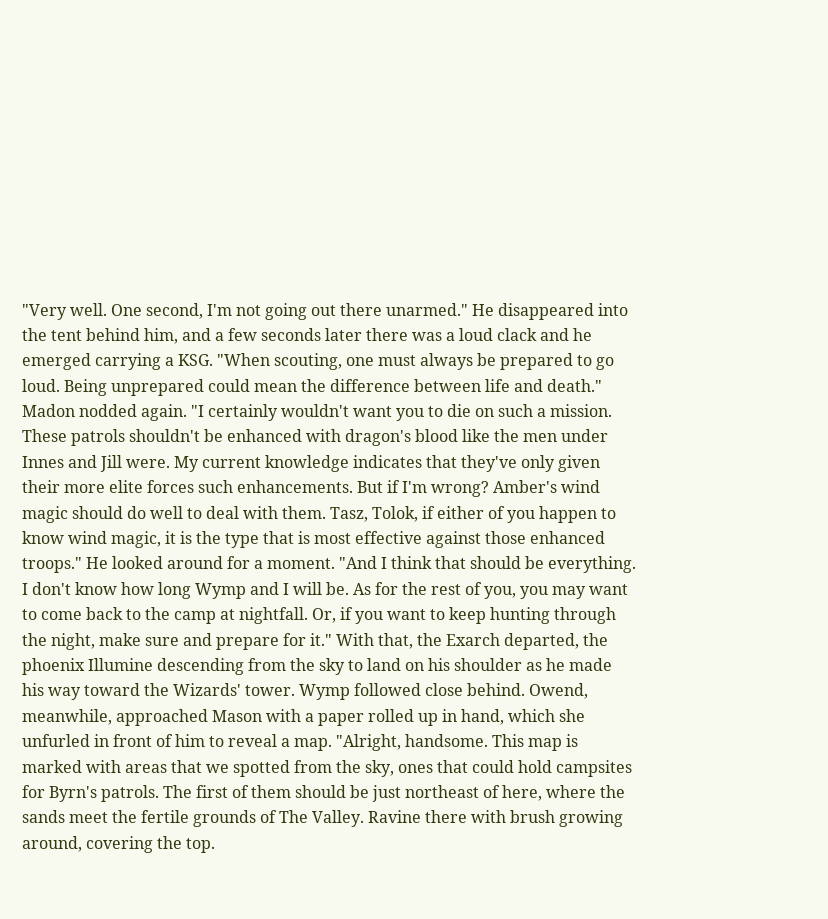"Very well. One second, I'm not going out there unarmed." He disappeared into the tent behind him, and a few seconds later there was a loud clack and he emerged carrying a KSG. "When scouting, one must always be prepared to go loud. Being unprepared could mean the difference between life and death." Madon nodded again. "I certainly wouldn't want you to die on such a mission. These patrols shouldn't be enhanced with dragon's blood like the men under Innes and Jill were. My current knowledge indicates that they've only given their more elite forces such enhancements. But if I'm wrong? Amber's wind magic should do well to deal with them. Tasz, Tolok, if either of you happen to know wind magic, it is the type that is most effective against those enhanced troops." He looked around for a moment. "And I think that should be everything. I don't know how long Wymp and I will be. As for the rest of you, you may want to come back to the camp at nightfall. Or, if you want to keep hunting through the night, make sure and prepare for it." With that, the Exarch departed, the phoenix Illumine descending from the sky to land on his shoulder as he made his way toward the Wizards' tower. Wymp followed close behind. Owend, meanwhile, approached Mason with a paper rolled up in hand, which she unfurled in front of him to reveal a map. "Alright, handsome. This map is marked with areas that we spotted from the sky, ones that could hold campsites for Byrn's patrols. The first of them should be just northeast of here, where the sands meet the fertile grounds of The Valley. Ravine there with brush growing around, covering the top.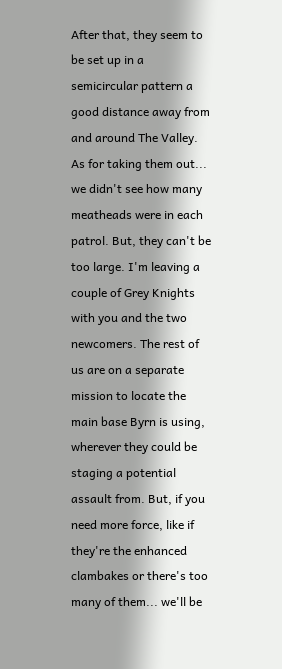After that, they seem to be set up in a semicircular pattern a good distance away from and around The Valley. As for taking them out... we didn't see how many meatheads were in each patrol. But, they can't be too large. I'm leaving a couple of Grey Knights with you and the two newcomers. The rest of us are on a separate mission to locate the main base Byrn is using, wherever they could be staging a potential assault from. But, if you need more force, like if they're the enhanced clambakes or there's too many of them... we'll be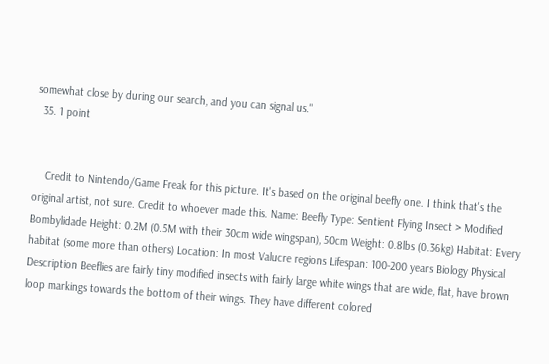somewhat close by during our search, and you can signal us."
  35. 1 point


    Credit to Nintendo/Game Freak for this picture. It's based on the original beefly one. I think that's the original artist, not sure. Credit to whoever made this. Name: Beefly Type: Sentient Flying Insect > Modified Bombylidade Height: 0.2M (0.5M with their 30cm wide wingspan), 50cm Weight: 0.8lbs (0.36kg) Habitat: Every habitat (some more than others) Location: In most Valucre regions Lifespan: 100-200 years Biology Physical Description Beeflies are fairly tiny modified insects with fairly large white wings that are wide, flat, have brown loop markings towards the bottom of their wings. They have different colored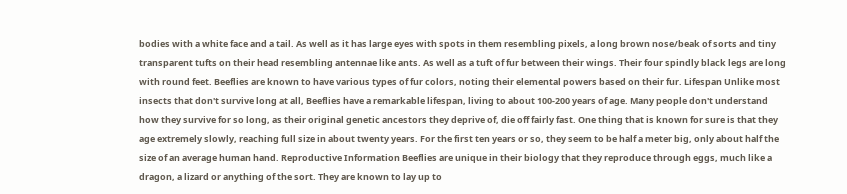bodies with a white face and a tail. As well as it has large eyes with spots in them resembling pixels, a long brown nose/beak of sorts and tiny transparent tufts on their head resembling antennae like ants. As well as a tuft of fur between their wings. Their four spindly black legs are long with round feet. Beeflies are known to have various types of fur colors, noting their elemental powers based on their fur. Lifespan Unlike most insects that don't survive long at all, Beeflies have a remarkable lifespan, living to about 100-200 years of age. Many people don't understand how they survive for so long, as their original genetic ancestors they deprive of, die off fairly fast. One thing that is known for sure is that they age extremely slowly, reaching full size in about twenty years. For the first ten years or so, they seem to be half a meter big, only about half the size of an average human hand. Reproductive Information Beeflies are unique in their biology that they reproduce through eggs, much like a dragon, a lizard or anything of the sort. They are known to lay up to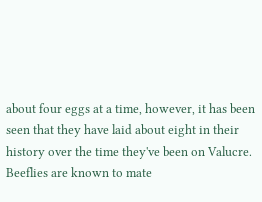about four eggs at a time, however, it has been seen that they have laid about eight in their history over the time they've been on Valucre. Beeflies are known to mate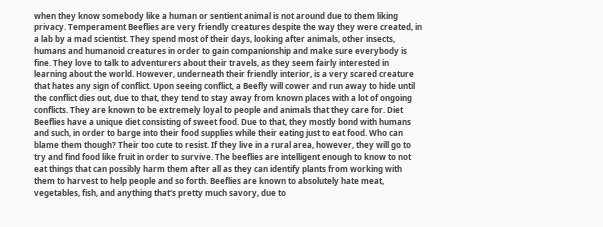when they know somebody like a human or sentient animal is not around due to them liking privacy. Temperament Beeflies are very friendly creatures despite the way they were created, in a lab by a mad scientist. They spend most of their days, looking after animals, other insects, humans and humanoid creatures in order to gain companionship and make sure everybody is fine. They love to talk to adventurers about their travels, as they seem fairly interested in learning about the world. However, underneath their friendly interior, is a very scared creature that hates any sign of conflict. Upon seeing conflict, a Beefly will cower and run away to hide until the conflict dies out, due to that, they tend to stay away from known places with a lot of ongoing conflicts. They are known to be extremely loyal to people and animals that they care for. Diet Beeflies have a unique diet consisting of sweet food. Due to that, they mostly bond with humans and such, in order to barge into their food supplies while their eating just to eat food. Who can blame them though? Their too cute to resist. If they live in a rural area, however, they will go to try and find food like fruit in order to survive. The beeflies are intelligent enough to know to not eat things that can possibly harm them after all as they can identify plants from working with them to harvest to help people and so forth. Beeflies are known to absolutely hate meat, vegetables, fish, and anything that's pretty much savory, due to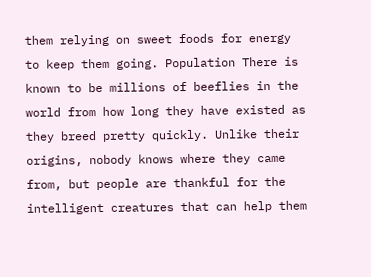them relying on sweet foods for energy to keep them going. Population There is known to be millions of beeflies in the world from how long they have existed as they breed pretty quickly. Unlike their origins, nobody knows where they came from, but people are thankful for the intelligent creatures that can help them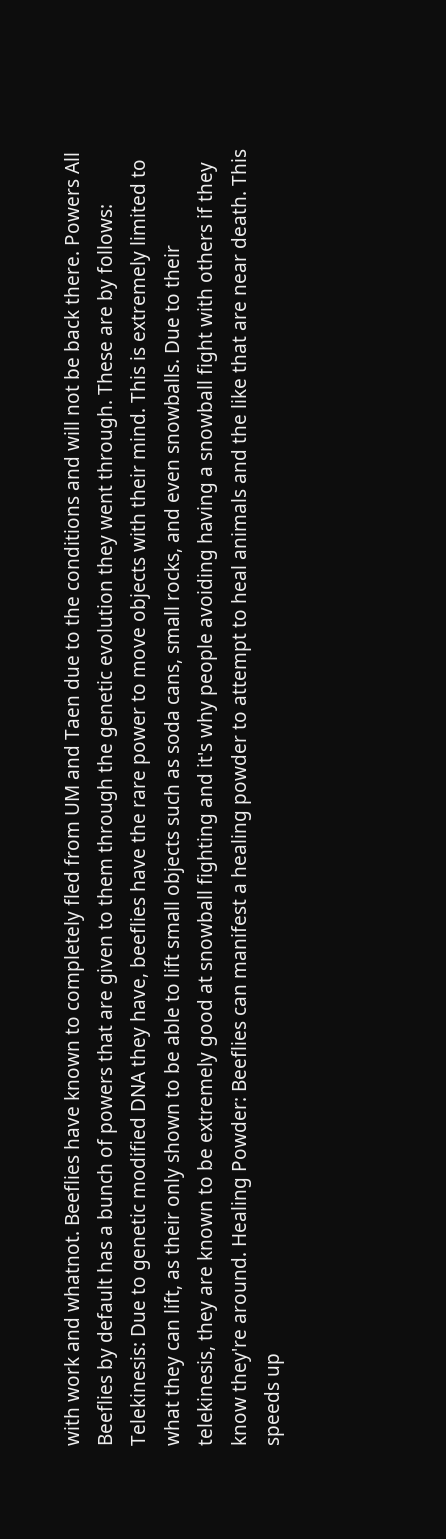with work and whatnot. Beeflies have known to completely fled from UM and Taen due to the conditions and will not be back there. Powers All Beeflies by default has a bunch of powers that are given to them through the genetic evolution they went through. These are by follows: Telekinesis: Due to genetic modified DNA they have, beeflies have the rare power to move objects with their mind. This is extremely limited to what they can lift, as their only shown to be able to lift small objects such as soda cans, small rocks, and even snowballs. Due to their telekinesis, they are known to be extremely good at snowball fighting and it's why people avoiding having a snowball fight with others if they know they're around. Healing Powder: Beeflies can manifest a healing powder to attempt to heal animals and the like that are near death. This speeds up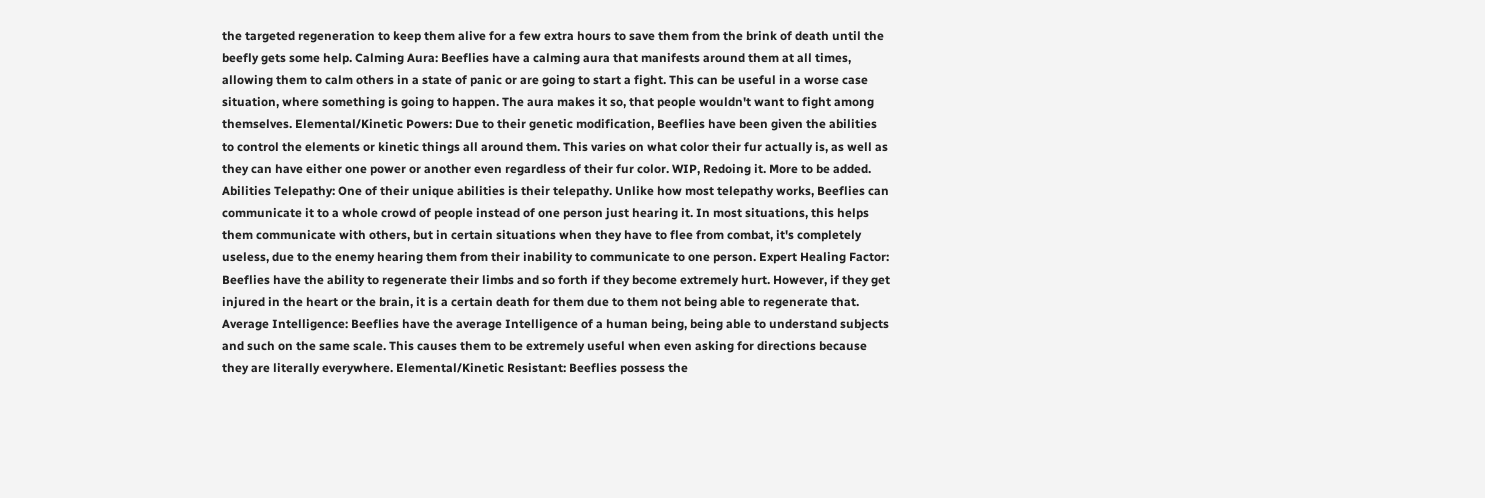the targeted regeneration to keep them alive for a few extra hours to save them from the brink of death until the beefly gets some help. Calming Aura: Beeflies have a calming aura that manifests around them at all times, allowing them to calm others in a state of panic or are going to start a fight. This can be useful in a worse case situation, where something is going to happen. The aura makes it so, that people wouldn't want to fight among themselves. Elemental/Kinetic Powers: Due to their genetic modification, Beeflies have been given the abilities to control the elements or kinetic things all around them. This varies on what color their fur actually is, as well as they can have either one power or another even regardless of their fur color. WIP, Redoing it. More to be added. Abilities Telepathy: One of their unique abilities is their telepathy. Unlike how most telepathy works, Beeflies can communicate it to a whole crowd of people instead of one person just hearing it. In most situations, this helps them communicate with others, but in certain situations when they have to flee from combat, it's completely useless, due to the enemy hearing them from their inability to communicate to one person. Expert Healing Factor: Beeflies have the ability to regenerate their limbs and so forth if they become extremely hurt. However, if they get injured in the heart or the brain, it is a certain death for them due to them not being able to regenerate that. Average Intelligence: Beeflies have the average Intelligence of a human being, being able to understand subjects and such on the same scale. This causes them to be extremely useful when even asking for directions because they are literally everywhere. Elemental/Kinetic Resistant: Beeflies possess the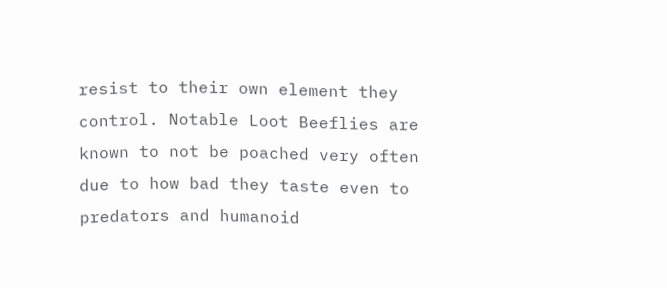resist to their own element they control. Notable Loot Beeflies are known to not be poached very often due to how bad they taste even to predators and humanoid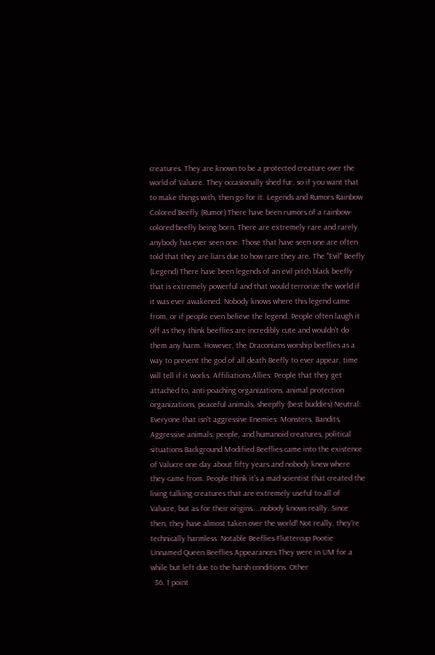creatures. They are known to be a protected creature over the world of Valucre. They occasionally shed fur, so if you want that to make things with, then go for it. Legends and Rumors Rainbow Colored Beefly (Rumor) There have been rumors of a rainbow-colored beefly being born. There are extremely rare and rarely anybody has ever seen one. Those that have seen one are often told that they are liars due to how rare they are. The "Evil" Beefly (Legend) There have been legends of an evil pitch black beefly that is extremely powerful and that would terrorize the world if it was ever awakened. Nobody knows where this legend came from, or if people even believe the legend. People often laugh it off as they think beeflies are incredibly cute and wouldn't do them any harm. However, the Draconians worship beeflies as a way to prevent the god of all death Beefly to ever appear, time will tell if it works. Affiliations Allies: People that they get attached to, anti-poaching organizations, animal protection organizations, peaceful animals, sheepfly (best buddies) Neutral: Everyone that isn't aggressive Enemies: Monsters, Bandits, Aggressive animals, people, and humanoid creatures, political situations Background Modified Beeflies came into the existence of Valucre one day about fifty years and nobody knew where they came from. People think it's a mad scientist that created the living talking creatures that are extremely useful to all of Valucre, but as for their origins....nobody knows really. Since then, they have almost taken over the world! Not really, they're technically harmless. Notable Beeflies Fluttercup Pootie Unnamed Queen Beeflies Appearances They were in UM for a while but left due to the harsh conditions. Other
  36. 1 point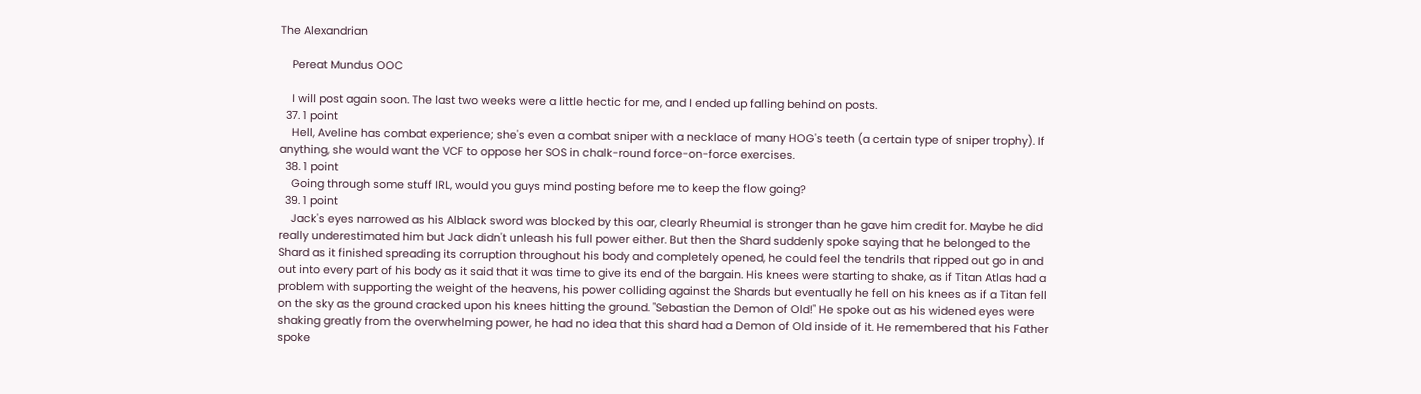The Alexandrian

    Pereat Mundus OOC

    I will post again soon. The last two weeks were a little hectic for me, and I ended up falling behind on posts.
  37. 1 point
    Hell, Aveline has combat experience; she's even a combat sniper with a necklace of many HOG's teeth (a certain type of sniper trophy). If anything, she would want the VCF to oppose her SOS in chalk-round force-on-force exercises.
  38. 1 point
    Going through some stuff IRL, would you guys mind posting before me to keep the flow going?
  39. 1 point
    Jack's eyes narrowed as his Alblack sword was blocked by this oar, clearly Rheumial is stronger than he gave him credit for. Maybe he did really underestimated him but Jack didn't unleash his full power either. But then the Shard suddenly spoke saying that he belonged to the Shard as it finished spreading its corruption throughout his body and completely opened, he could feel the tendrils that ripped out go in and out into every part of his body as it said that it was time to give its end of the bargain. His knees were starting to shake, as if Titan Atlas had a problem with supporting the weight of the heavens, his power colliding against the Shards but eventually he fell on his knees as if a Titan fell on the sky as the ground cracked upon his knees hitting the ground. "Sebastian the Demon of Old!" He spoke out as his widened eyes were shaking greatly from the overwhelming power, he had no idea that this shard had a Demon of Old inside of it. He remembered that his Father spoke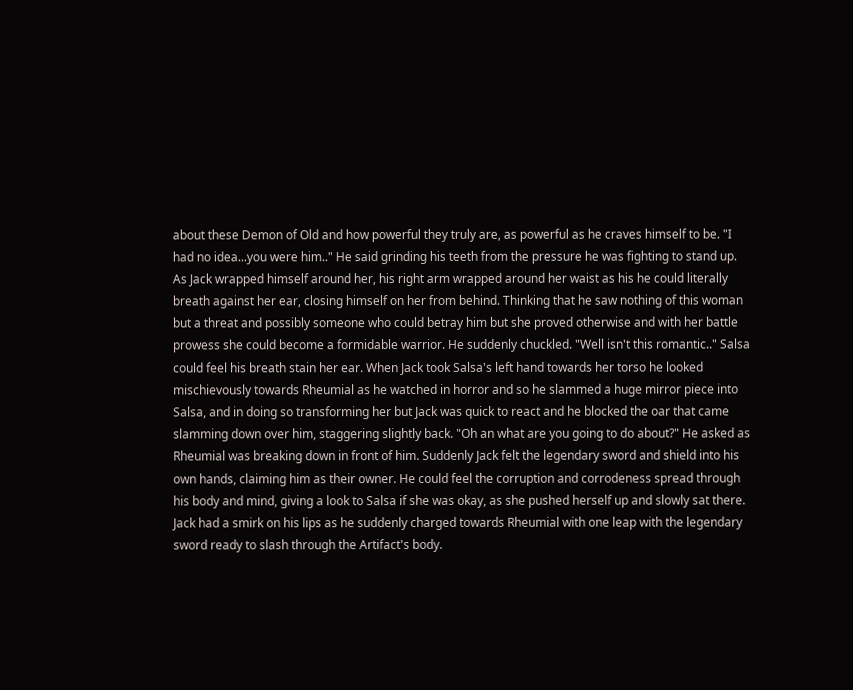about these Demon of Old and how powerful they truly are, as powerful as he craves himself to be. "I had no idea...you were him.." He said grinding his teeth from the pressure he was fighting to stand up. As Jack wrapped himself around her, his right arm wrapped around her waist as his he could literally breath against her ear, closing himself on her from behind. Thinking that he saw nothing of this woman but a threat and possibly someone who could betray him but she proved otherwise and with her battle prowess she could become a formidable warrior. He suddenly chuckled. "Well isn't this romantic.." Salsa could feel his breath stain her ear. When Jack took Salsa's left hand towards her torso he looked mischievously towards Rheumial as he watched in horror and so he slammed a huge mirror piece into Salsa, and in doing so transforming her but Jack was quick to react and he blocked the oar that came slamming down over him, staggering slightly back. "Oh an what are you going to do about?" He asked as Rheumial was breaking down in front of him. Suddenly Jack felt the legendary sword and shield into his own hands, claiming him as their owner. He could feel the corruption and corrodeness spread through his body and mind, giving a look to Salsa if she was okay, as she pushed herself up and slowly sat there. Jack had a smirk on his lips as he suddenly charged towards Rheumial with one leap with the legendary sword ready to slash through the Artifact's body.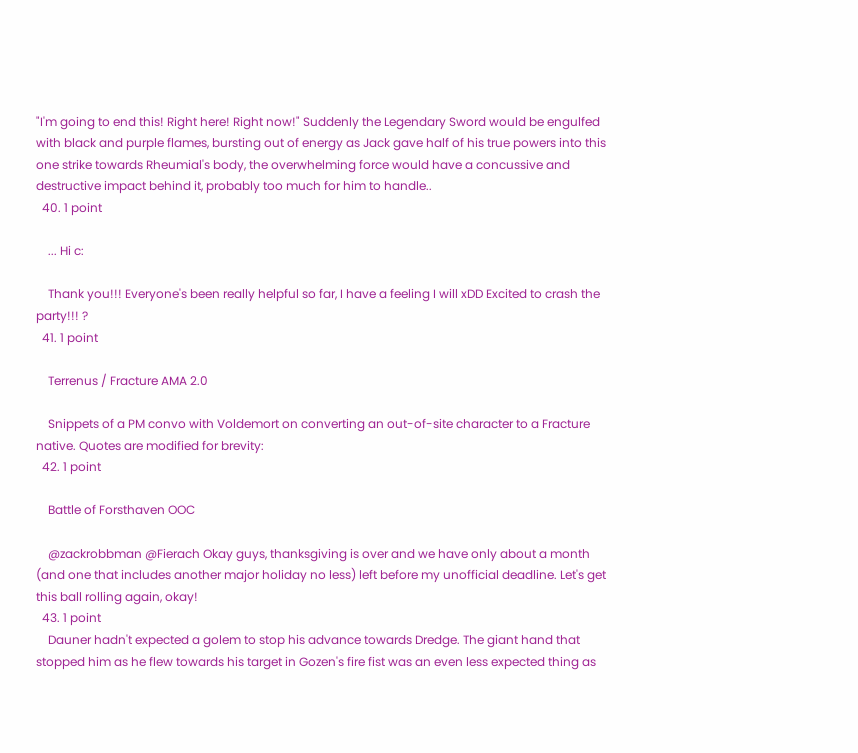"I'm going to end this! Right here! Right now!" Suddenly the Legendary Sword would be engulfed with black and purple flames, bursting out of energy as Jack gave half of his true powers into this one strike towards Rheumial's body, the overwhelming force would have a concussive and destructive impact behind it, probably too much for him to handle..
  40. 1 point

    ... Hi c:

    Thank you!!! Everyone's been really helpful so far, I have a feeling I will xDD Excited to crash the party!!! ?
  41. 1 point

    Terrenus / Fracture AMA 2.0

    Snippets of a PM convo with Voldemort on converting an out-of-site character to a Fracture native. Quotes are modified for brevity:
  42. 1 point

    Battle of Forsthaven OOC

    @zackrobbman @Fierach Okay guys, thanksgiving is over and we have only about a month (and one that includes another major holiday no less) left before my unofficial deadline. Let's get this ball rolling again, okay!
  43. 1 point
    Dauner hadn't expected a golem to stop his advance towards Dredge. The giant hand that stopped him as he flew towards his target in Gozen's fire fist was an even less expected thing as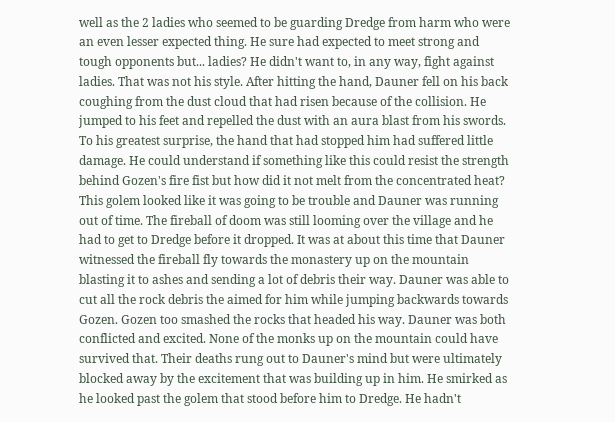well as the 2 ladies who seemed to be guarding Dredge from harm who were an even lesser expected thing. He sure had expected to meet strong and tough opponents but... ladies? He didn't want to, in any way, fight against ladies. That was not his style. After hitting the hand, Dauner fell on his back coughing from the dust cloud that had risen because of the collision. He jumped to his feet and repelled the dust with an aura blast from his swords. To his greatest surprise, the hand that had stopped him had suffered little damage. He could understand if something like this could resist the strength behind Gozen's fire fist but how did it not melt from the concentrated heat? This golem looked like it was going to be trouble and Dauner was running out of time. The fireball of doom was still looming over the village and he had to get to Dredge before it dropped. It was at about this time that Dauner witnessed the fireball fly towards the monastery up on the mountain blasting it to ashes and sending a lot of debris their way. Dauner was able to cut all the rock debris the aimed for him while jumping backwards towards Gozen. Gozen too smashed the rocks that headed his way. Dauner was both conflicted and excited. None of the monks up on the mountain could have survived that. Their deaths rung out to Dauner's mind but were ultimately blocked away by the excitement that was building up in him. He smirked as he looked past the golem that stood before him to Dredge. He hadn't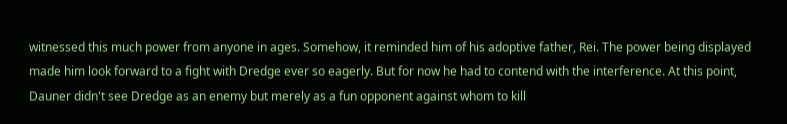witnessed this much power from anyone in ages. Somehow, it reminded him of his adoptive father, Rei. The power being displayed made him look forward to a fight with Dredge ever so eagerly. But for now he had to contend with the interference. At this point, Dauner didn't see Dredge as an enemy but merely as a fun opponent against whom to kill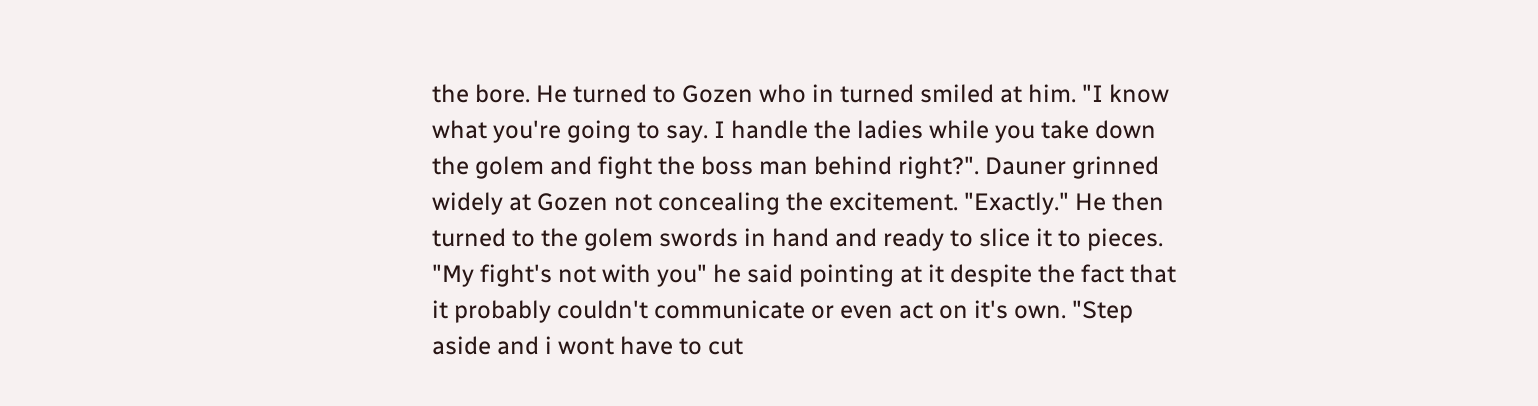the bore. He turned to Gozen who in turned smiled at him. "I know what you're going to say. I handle the ladies while you take down the golem and fight the boss man behind right?". Dauner grinned widely at Gozen not concealing the excitement. "Exactly." He then turned to the golem swords in hand and ready to slice it to pieces. "My fight's not with you" he said pointing at it despite the fact that it probably couldn't communicate or even act on it's own. "Step aside and i wont have to cut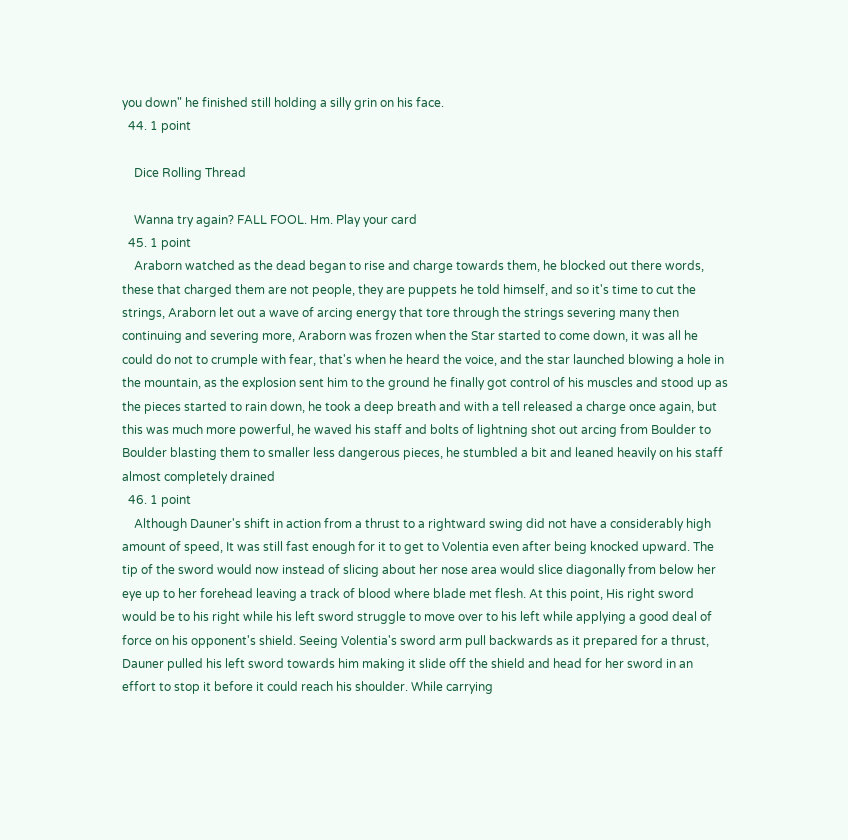you down" he finished still holding a silly grin on his face.
  44. 1 point

    Dice Rolling Thread

    Wanna try again? FALL FOOL. Hm. Play your card
  45. 1 point
    Araborn watched as the dead began to rise and charge towards them, he blocked out there words, these that charged them are not people, they are puppets he told himself, and so it's time to cut the strings, Araborn let out a wave of arcing energy that tore through the strings severing many then continuing and severing more, Araborn was frozen when the Star started to come down, it was all he could do not to crumple with fear, that's when he heard the voice, and the star launched blowing a hole in the mountain, as the explosion sent him to the ground he finally got control of his muscles and stood up as the pieces started to rain down, he took a deep breath and with a tell released a charge once again, but this was much more powerful, he waved his staff and bolts of lightning shot out arcing from Boulder to Boulder blasting them to smaller less dangerous pieces, he stumbled a bit and leaned heavily on his staff almost completely drained
  46. 1 point
    Although Dauner's shift in action from a thrust to a rightward swing did not have a considerably high amount of speed, It was still fast enough for it to get to Volentia even after being knocked upward. The tip of the sword would now instead of slicing about her nose area would slice diagonally from below her eye up to her forehead leaving a track of blood where blade met flesh. At this point, His right sword would be to his right while his left sword struggle to move over to his left while applying a good deal of force on his opponent's shield. Seeing Volentia's sword arm pull backwards as it prepared for a thrust, Dauner pulled his left sword towards him making it slide off the shield and head for her sword in an effort to stop it before it could reach his shoulder. While carrying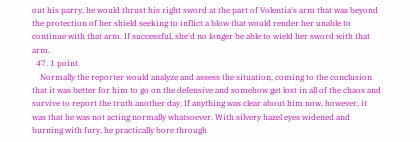out his parry, he would thrust his right sword at the part of Volentia's arm that was beyond the protection of her shield seeking to inflict a blow that would render her unable to continue with that arm. If successful, she'd no longer be able to wield her sword with that arm.
  47. 1 point
    Normally the reporter would analyze and assess the situation, coming to the conclusion that it was better for him to go on the defensive and somehow get lost in all of the chaos and survive to report the truth another day. If anything was clear about him now, however, it was that he was not acting normally whatsoever. With silvery hazel eyes widened and burning with fury, he practically bore through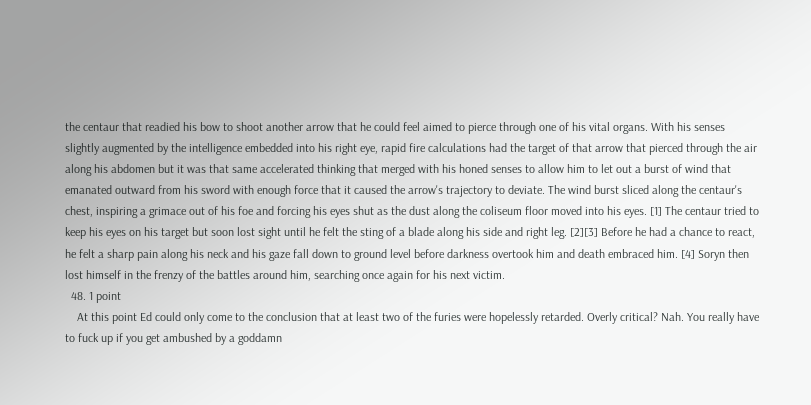the centaur that readied his bow to shoot another arrow that he could feel aimed to pierce through one of his vital organs. With his senses slightly augmented by the intelligence embedded into his right eye, rapid fire calculations had the target of that arrow that pierced through the air along his abdomen but it was that same accelerated thinking that merged with his honed senses to allow him to let out a burst of wind that emanated outward from his sword with enough force that it caused the arrow's trajectory to deviate. The wind burst sliced along the centaur's chest, inspiring a grimace out of his foe and forcing his eyes shut as the dust along the coliseum floor moved into his eyes. [1] The centaur tried to keep his eyes on his target but soon lost sight until he felt the sting of a blade along his side and right leg. [2][3] Before he had a chance to react, he felt a sharp pain along his neck and his gaze fall down to ground level before darkness overtook him and death embraced him. [4] Soryn then lost himself in the frenzy of the battles around him, searching once again for his next victim.
  48. 1 point
    At this point Ed could only come to the conclusion that at least two of the furies were hopelessly retarded. Overly critical? Nah. You really have to fuck up if you get ambushed by a goddamn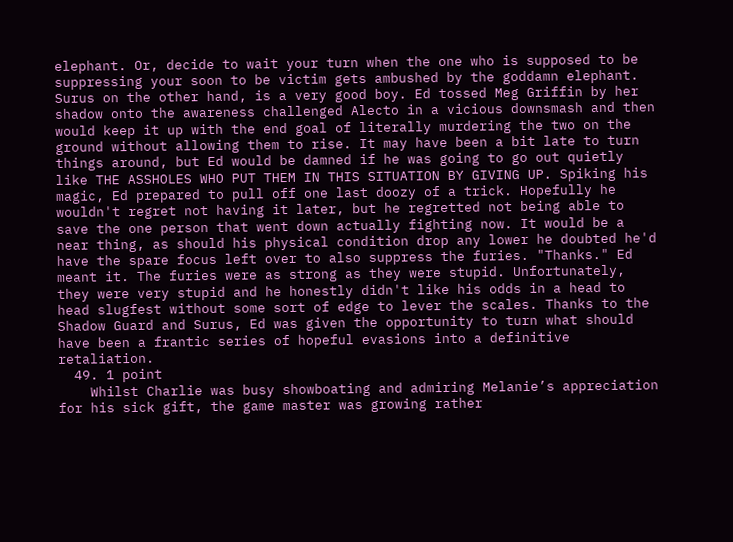elephant. Or, decide to wait your turn when the one who is supposed to be suppressing your soon to be victim gets ambushed by the goddamn elephant. Surus on the other hand, is a very good boy. Ed tossed Meg Griffin by her shadow onto the awareness challenged Alecto in a vicious downsmash and then would keep it up with the end goal of literally murdering the two on the ground without allowing them to rise. It may have been a bit late to turn things around, but Ed would be damned if he was going to go out quietly like THE ASSHOLES WHO PUT THEM IN THIS SITUATION BY GIVING UP. Spiking his magic, Ed prepared to pull off one last doozy of a trick. Hopefully he wouldn't regret not having it later, but he regretted not being able to save the one person that went down actually fighting now. It would be a near thing, as should his physical condition drop any lower he doubted he'd have the spare focus left over to also suppress the furies. "Thanks." Ed meant it. The furies were as strong as they were stupid. Unfortunately, they were very stupid and he honestly didn't like his odds in a head to head slugfest without some sort of edge to lever the scales. Thanks to the Shadow Guard and Surus, Ed was given the opportunity to turn what should have been a frantic series of hopeful evasions into a definitive retaliation.
  49. 1 point
    Whilst Charlie was busy showboating and admiring Melanie’s appreciation for his sick gift, the game master was growing rather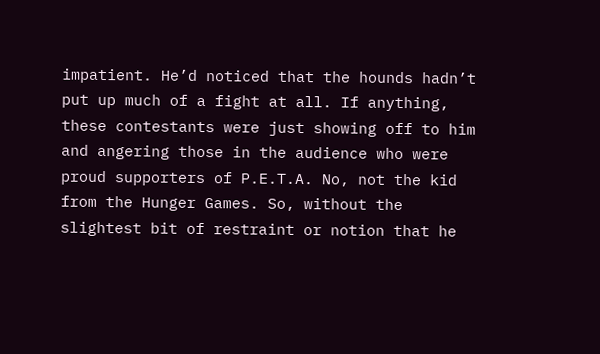impatient. He’d noticed that the hounds hadn’t put up much of a fight at all. If anything, these contestants were just showing off to him and angering those in the audience who were proud supporters of P.E.T.A. No, not the kid from the Hunger Games. So, without the slightest bit of restraint or notion that he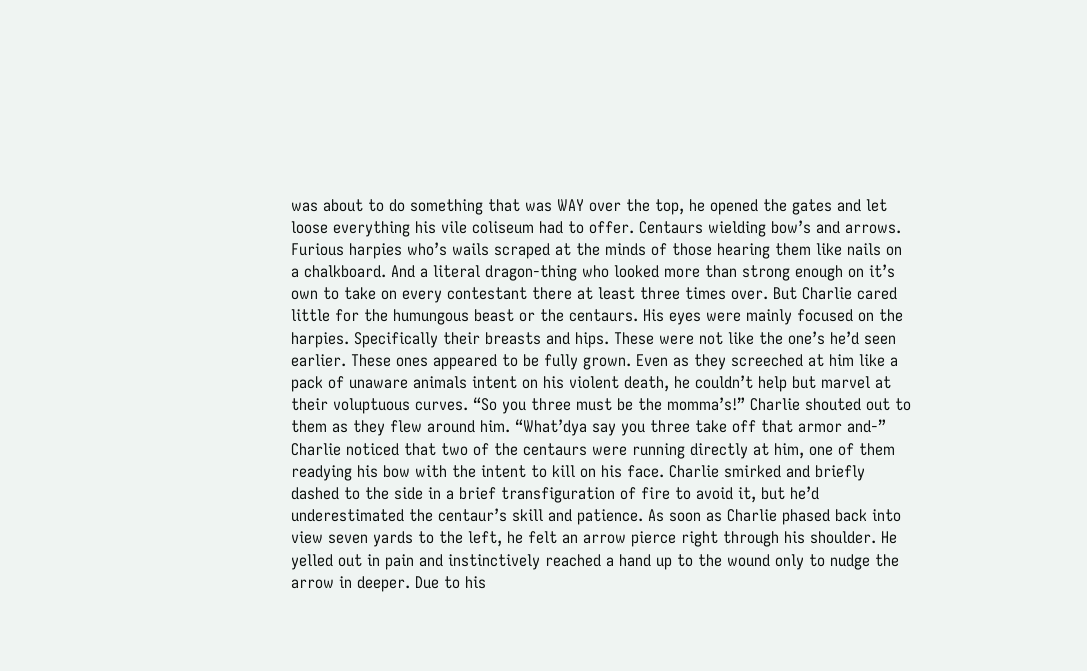was about to do something that was WAY over the top, he opened the gates and let loose everything his vile coliseum had to offer. Centaurs wielding bow’s and arrows. Furious harpies who’s wails scraped at the minds of those hearing them like nails on a chalkboard. And a literal dragon-thing who looked more than strong enough on it’s own to take on every contestant there at least three times over. But Charlie cared little for the humungous beast or the centaurs. His eyes were mainly focused on the harpies. Specifically their breasts and hips. These were not like the one’s he’d seen earlier. These ones appeared to be fully grown. Even as they screeched at him like a pack of unaware animals intent on his violent death, he couldn’t help but marvel at their voluptuous curves. “So you three must be the momma’s!” Charlie shouted out to them as they flew around him. “What’dya say you three take off that armor and-” Charlie noticed that two of the centaurs were running directly at him, one of them readying his bow with the intent to kill on his face. Charlie smirked and briefly dashed to the side in a brief transfiguration of fire to avoid it, but he’d underestimated the centaur’s skill and patience. As soon as Charlie phased back into view seven yards to the left, he felt an arrow pierce right through his shoulder. He yelled out in pain and instinctively reached a hand up to the wound only to nudge the arrow in deeper. Due to his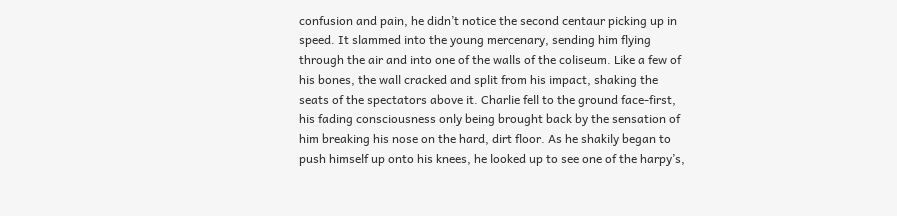confusion and pain, he didn’t notice the second centaur picking up in speed. It slammed into the young mercenary, sending him flying through the air and into one of the walls of the coliseum. Like a few of his bones, the wall cracked and split from his impact, shaking the seats of the spectators above it. Charlie fell to the ground face-first, his fading consciousness only being brought back by the sensation of him breaking his nose on the hard, dirt floor. As he shakily began to push himself up onto his knees, he looked up to see one of the harpy’s,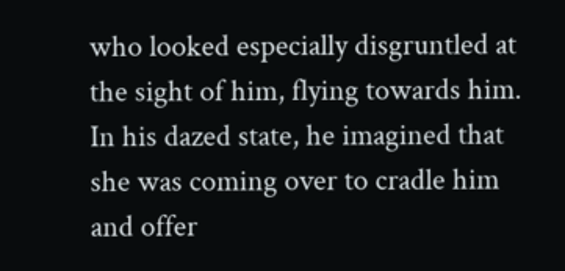who looked especially disgruntled at the sight of him, flying towards him. In his dazed state, he imagined that she was coming over to cradle him and offer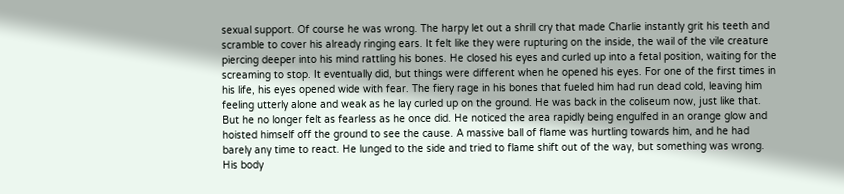sexual support. Of course he was wrong. The harpy let out a shrill cry that made Charlie instantly grit his teeth and scramble to cover his already ringing ears. It felt like they were rupturing on the inside, the wail of the vile creature piercing deeper into his mind rattling his bones. He closed his eyes and curled up into a fetal position, waiting for the screaming to stop. It eventually did, but things were different when he opened his eyes. For one of the first times in his life, his eyes opened wide with fear. The fiery rage in his bones that fueled him had run dead cold, leaving him feeling utterly alone and weak as he lay curled up on the ground. He was back in the coliseum now, just like that. But he no longer felt as fearless as he once did. He noticed the area rapidly being engulfed in an orange glow and hoisted himself off the ground to see the cause. A massive ball of flame was hurtling towards him, and he had barely any time to react. He lunged to the side and tried to flame shift out of the way, but something was wrong. His body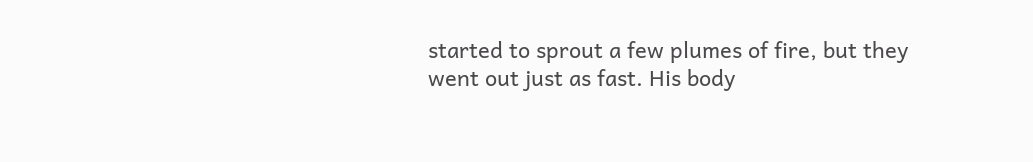started to sprout a few plumes of fire, but they went out just as fast. His body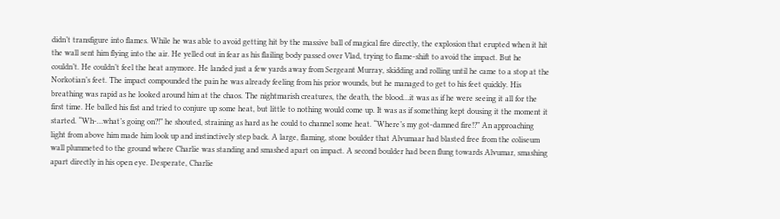didn’t transfigure into flames. While he was able to avoid getting hit by the massive ball of magical fire directly, the explosion that erupted when it hit the wall sent him flying into the air. He yelled out in fear as his flailing body passed over Vlad, trying to flame-shift to avoid the impact. But he couldn’t. He couldn’t feel the heat anymore. He landed just a few yards away from Sergeant Murray, skidding and rolling until he came to a stop at the Norkotian’s feet. The impact compounded the pain he was already feeling from his prior wounds, but he managed to get to his feet quickly. His breathing was rapid as he looked around him at the chaos. The nightmarish creatures, the death, the blood…it was as if he were seeing it all for the first time. He balled his fist and tried to conjure up some heat, but little to nothing would come up. It was as if something kept dousing it the moment it started. “Wh-…what’s going on?!” he shouted, straining as hard as he could to channel some heat. “Where’s my got-damned fire!?” An approaching light from above him made him look up and instinctively step back. A large, flaming, stone boulder that Alvumaar had blasted free from the coliseum wall plummeted to the ground where Charlie was standing and smashed apart on impact. A second boulder had been flung towards Alvumar, smashing apart directly in his open eye. Desperate, Charlie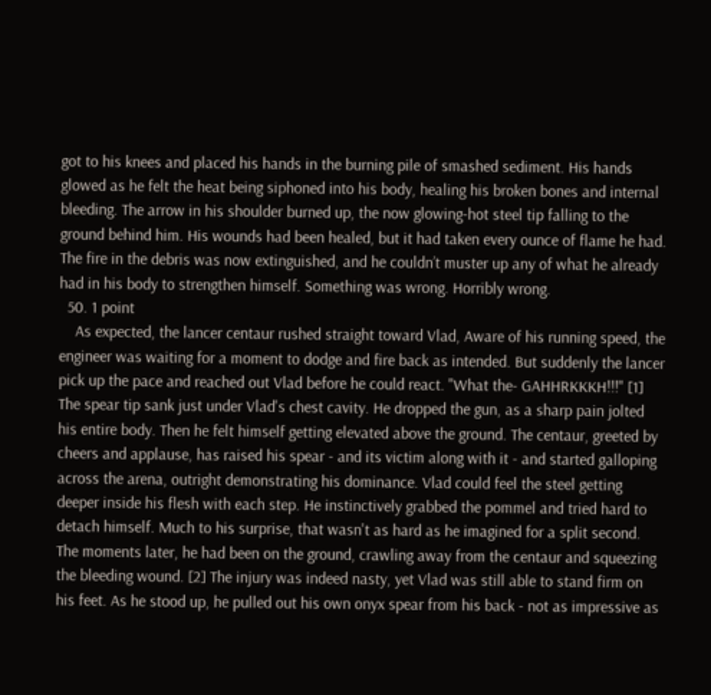got to his knees and placed his hands in the burning pile of smashed sediment. His hands glowed as he felt the heat being siphoned into his body, healing his broken bones and internal bleeding. The arrow in his shoulder burned up, the now glowing-hot steel tip falling to the ground behind him. His wounds had been healed, but it had taken every ounce of flame he had. The fire in the debris was now extinguished, and he couldn’t muster up any of what he already had in his body to strengthen himself. Something was wrong. Horribly wrong.
  50. 1 point
    As expected, the lancer centaur rushed straight toward Vlad, Aware of his running speed, the engineer was waiting for a moment to dodge and fire back as intended. But suddenly the lancer pick up the pace and reached out Vlad before he could react. "What the- GAHHRKKKH!!!" [1] The spear tip sank just under Vlad's chest cavity. He dropped the gun, as a sharp pain jolted his entire body. Then he felt himself getting elevated above the ground. The centaur, greeted by cheers and applause, has raised his spear - and its victim along with it - and started galloping across the arena, outright demonstrating his dominance. Vlad could feel the steel getting deeper inside his flesh with each step. He instinctively grabbed the pommel and tried hard to detach himself. Much to his surprise, that wasn't as hard as he imagined for a split second. The moments later, he had been on the ground, crawling away from the centaur and squeezing the bleeding wound. [2] The injury was indeed nasty, yet Vlad was still able to stand firm on his feet. As he stood up, he pulled out his own onyx spear from his back - not as impressive as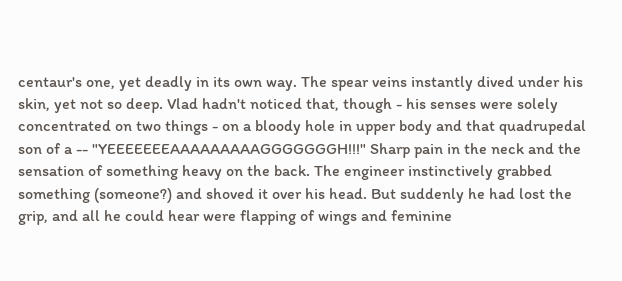centaur's one, yet deadly in its own way. The spear veins instantly dived under his skin, yet not so deep. Vlad hadn't noticed that, though - his senses were solely concentrated on two things - on a bloody hole in upper body and that quadrupedal son of a -- "YEEEEEEEAAAAAAAAAGGGGGGGH!!!" Sharp pain in the neck and the sensation of something heavy on the back. The engineer instinctively grabbed something (someone?) and shoved it over his head. But suddenly he had lost the grip, and all he could hear were flapping of wings and feminine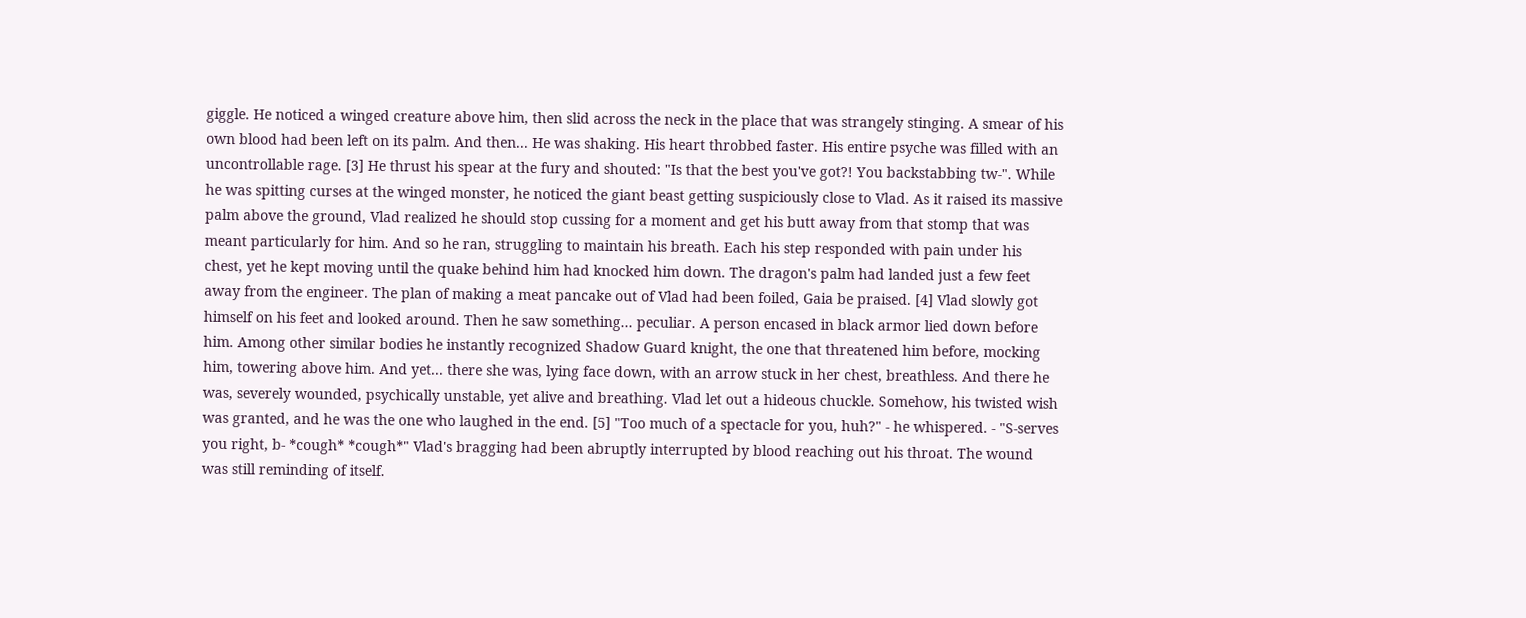giggle. He noticed a winged creature above him, then slid across the neck in the place that was strangely stinging. A smear of his own blood had been left on its palm. And then... He was shaking. His heart throbbed faster. His entire psyche was filled with an uncontrollable rage. [3] He thrust his spear at the fury and shouted: "Is that the best you've got?! You backstabbing tw-". While he was spitting curses at the winged monster, he noticed the giant beast getting suspiciously close to Vlad. As it raised its massive palm above the ground, Vlad realized he should stop cussing for a moment and get his butt away from that stomp that was meant particularly for him. And so he ran, struggling to maintain his breath. Each his step responded with pain under his chest, yet he kept moving until the quake behind him had knocked him down. The dragon's palm had landed just a few feet away from the engineer. The plan of making a meat pancake out of Vlad had been foiled, Gaia be praised. [4] Vlad slowly got himself on his feet and looked around. Then he saw something... peculiar. A person encased in black armor lied down before him. Among other similar bodies he instantly recognized Shadow Guard knight, the one that threatened him before, mocking him, towering above him. And yet... there she was, lying face down, with an arrow stuck in her chest, breathless. And there he was, severely wounded, psychically unstable, yet alive and breathing. Vlad let out a hideous chuckle. Somehow, his twisted wish was granted, and he was the one who laughed in the end. [5] "Too much of a spectacle for you, huh?" - he whispered. - "S-serves you right, b- *cough* *cough*" Vlad's bragging had been abruptly interrupted by blood reaching out his throat. The wound was still reminding of itself.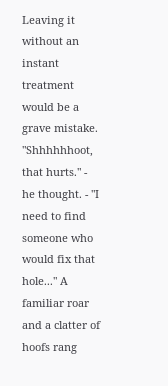Leaving it without an instant treatment would be a grave mistake. "Shhhhhhoot, that hurts." - he thought. - "I need to find someone who would fix that hole..." A familiar roar and a clatter of hoofs rang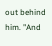out behind him. "And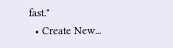fast."
  • Create New...